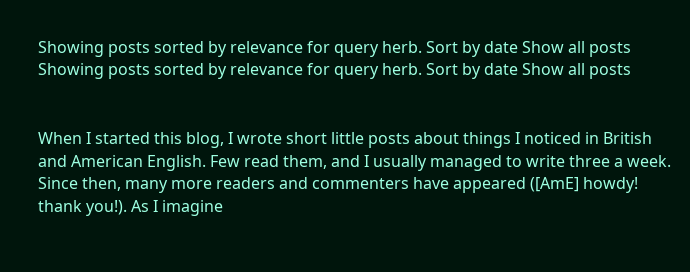Showing posts sorted by relevance for query herb. Sort by date Show all posts
Showing posts sorted by relevance for query herb. Sort by date Show all posts


When I started this blog, I wrote short little posts about things I noticed in British and American English. Few read them, and I usually managed to write three a week.  Since then, many more readers and commenters have appeared ([AmE] howdy! thank you!). As I imagine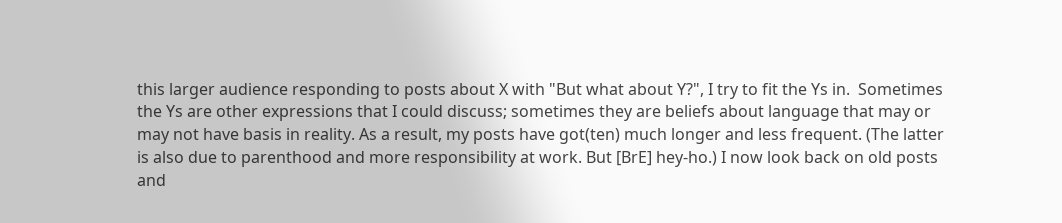this larger audience responding to posts about X with "But what about Y?", I try to fit the Ys in.  Sometimes the Ys are other expressions that I could discuss; sometimes they are beliefs about language that may or may not have basis in reality. As a result, my posts have got(ten) much longer and less frequent. (The latter is also due to parenthood and more responsibility at work. But [BrE] hey-ho.) I now look back on old posts and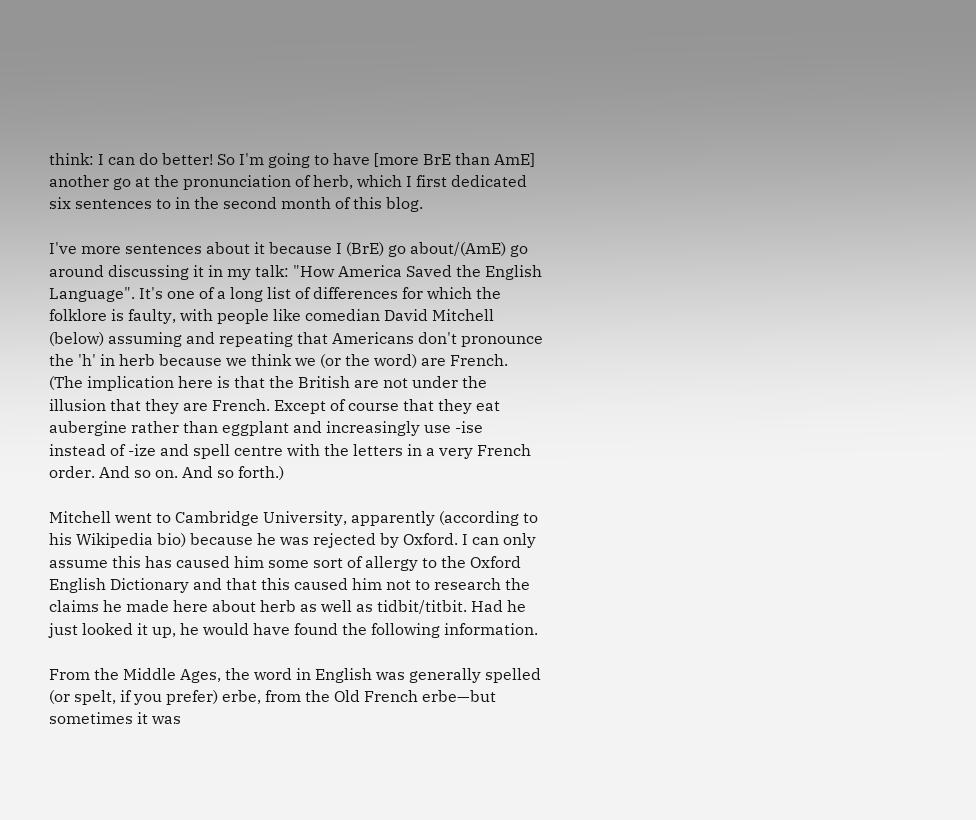think: I can do better! So I'm going to have [more BrE than AmE] another go at the pronunciation of herb, which I first dedicated six sentences to in the second month of this blog.

I've more sentences about it because I (BrE) go about/(AmE) go around discussing it in my talk: "How America Saved the English Language". It's one of a long list of differences for which the folklore is faulty, with people like comedian David Mitchell (below) assuming and repeating that Americans don't pronounce the 'h' in herb because we think we (or the word) are French. (The implication here is that the British are not under the illusion that they are French. Except of course that they eat aubergine rather than eggplant and increasingly use -ise instead of -ize and spell centre with the letters in a very French order. And so on. And so forth.)

Mitchell went to Cambridge University, apparently (according to his Wikipedia bio) because he was rejected by Oxford. I can only assume this has caused him some sort of allergy to the Oxford English Dictionary and that this caused him not to research the claims he made here about herb as well as tidbit/titbit. Had he just looked it up, he would have found the following information.

From the Middle Ages, the word in English was generally spelled (or spelt, if you prefer) erbe, from the Old French erbe—but sometimes it was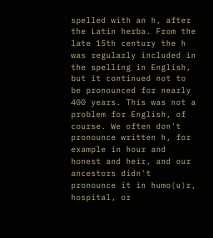spelled with an h, after the Latin herba. From the late 15th century the h was regularly included in the spelling in English, but it continued not to be pronounced for nearly 400 years. This was not a problem for English, of course. We often don't pronounce written h, for example in hour and honest and heir, and our ancestors didn't pronounce it in humo(u)r, hospital, or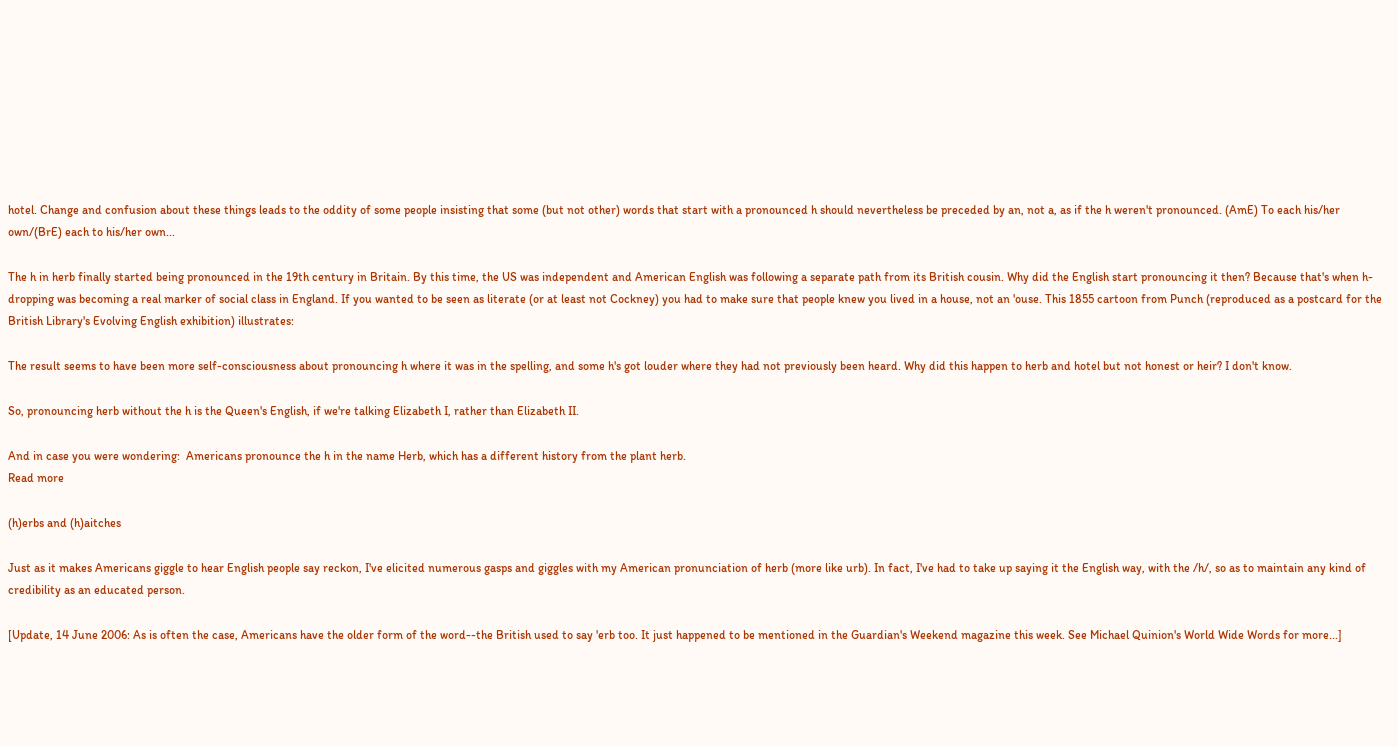hotel. Change and confusion about these things leads to the oddity of some people insisting that some (but not other) words that start with a pronounced h should nevertheless be preceded by an, not a, as if the h weren't pronounced. (AmE) To each his/her own/(BrE) each to his/her own...

The h in herb finally started being pronounced in the 19th century in Britain. By this time, the US was independent and American English was following a separate path from its British cousin. Why did the English start pronouncing it then? Because that's when h-dropping was becoming a real marker of social class in England. If you wanted to be seen as literate (or at least not Cockney) you had to make sure that people knew you lived in a house, not an 'ouse. This 1855 cartoon from Punch (reproduced as a postcard for the British Library's Evolving English exhibition) illustrates:

The result seems to have been more self-consciousness about pronouncing h where it was in the spelling, and some h's got louder where they had not previously been heard. Why did this happen to herb and hotel but not honest or heir? I don't know.

So, pronouncing herb without the h is the Queen's English, if we're talking Elizabeth I, rather than Elizabeth II.

And in case you were wondering:  Americans pronounce the h in the name Herb, which has a different history from the plant herb.
Read more

(h)erbs and (h)aitches

Just as it makes Americans giggle to hear English people say reckon, I've elicited numerous gasps and giggles with my American pronunciation of herb (more like urb). In fact, I've had to take up saying it the English way, with the /h/, so as to maintain any kind of credibility as an educated person.

[Update, 14 June 2006: As is often the case, Americans have the older form of the word--the British used to say 'erb too. It just happened to be mentioned in the Guardian's Weekend magazine this week. See Michael Quinion's World Wide Words for more...]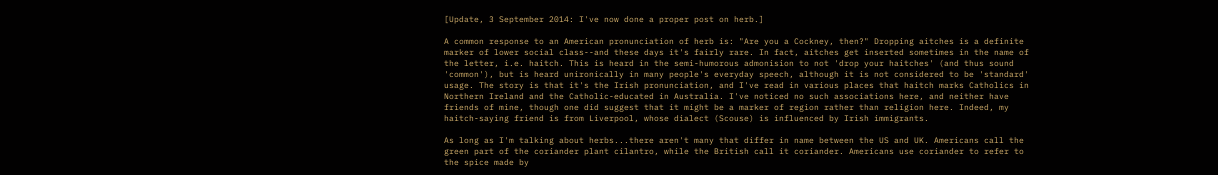[Update, 3 September 2014: I've now done a proper post on herb.]

A common response to an American pronunciation of herb is: "Are you a Cockney, then?" Dropping aitches is a definite marker of lower social class--and these days it's fairly rare. In fact, aitches get inserted sometimes in the name of the letter, i.e. haitch. This is heard in the semi-humorous admonision to not 'drop your haitches' (and thus sound 'common'), but is heard unironically in many people's everyday speech, although it is not considered to be 'standard' usage. The story is that it's the Irish pronunciation, and I've read in various places that haitch marks Catholics in Northern Ireland and the Catholic-educated in Australia. I've noticed no such associations here, and neither have friends of mine, though one did suggest that it might be a marker of region rather than religion here. Indeed, my haitch-saying friend is from Liverpool, whose dialect (Scouse) is influenced by Irish immigrants.

As long as I'm talking about herbs...there aren't many that differ in name between the US and UK. Americans call the green part of the coriander plant cilantro, while the British call it coriander. Americans use coriander to refer to the spice made by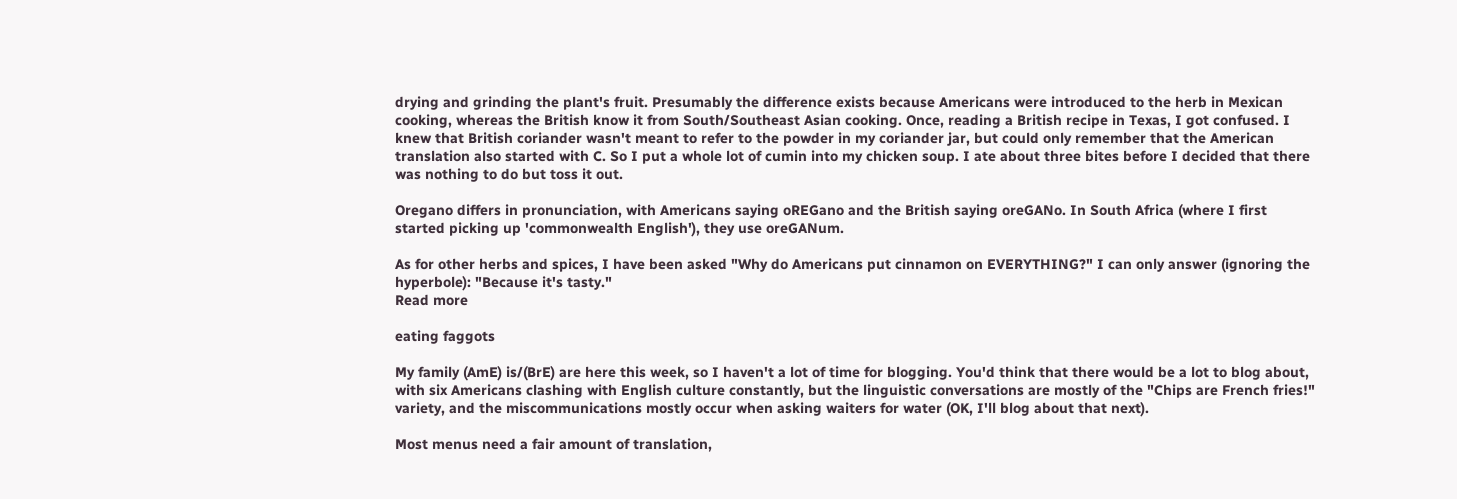drying and grinding the plant's fruit. Presumably the difference exists because Americans were introduced to the herb in Mexican cooking, whereas the British know it from South/Southeast Asian cooking. Once, reading a British recipe in Texas, I got confused. I knew that British coriander wasn't meant to refer to the powder in my coriander jar, but could only remember that the American translation also started with C. So I put a whole lot of cumin into my chicken soup. I ate about three bites before I decided that there was nothing to do but toss it out.

Oregano differs in pronunciation, with Americans saying oREGano and the British saying oreGANo. In South Africa (where I first started picking up 'commonwealth English'), they use oreGANum.

As for other herbs and spices, I have been asked "Why do Americans put cinnamon on EVERYTHING?" I can only answer (ignoring the hyperbole): "Because it's tasty."
Read more

eating faggots

My family (AmE) is/(BrE) are here this week, so I haven't a lot of time for blogging. You'd think that there would be a lot to blog about, with six Americans clashing with English culture constantly, but the linguistic conversations are mostly of the "Chips are French fries!" variety, and the miscommunications mostly occur when asking waiters for water (OK, I'll blog about that next).

Most menus need a fair amount of translation,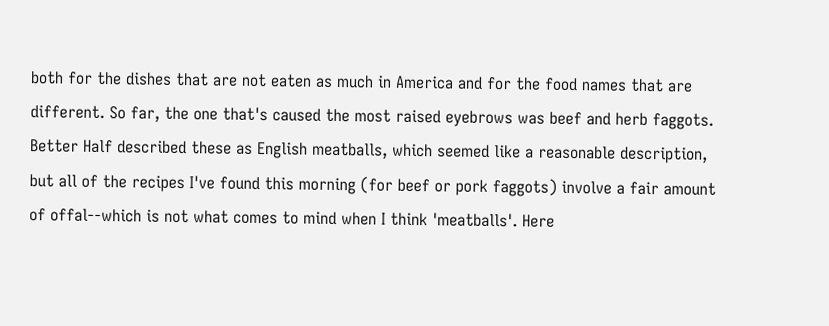both for the dishes that are not eaten as much in America and for the food names that are different. So far, the one that's caused the most raised eyebrows was beef and herb faggots. Better Half described these as English meatballs, which seemed like a reasonable description, but all of the recipes I've found this morning (for beef or pork faggots) involve a fair amount of offal--which is not what comes to mind when I think 'meatballs'. Here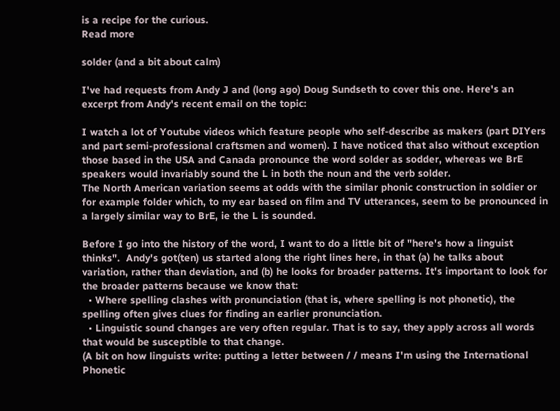is a recipe for the curious.
Read more

solder (and a bit about calm)

I've had requests from Andy J and (long ago) Doug Sundseth to cover this one. Here's an excerpt from Andy's recent email on the topic:

I watch a lot of Youtube videos which feature people who self-describe as makers (part DIYers and part semi-professional craftsmen and women). I have noticed that also without exception those based in the USA and Canada pronounce the word solder as sodder, whereas we BrE speakers would invariably sound the L in both the noun and the verb solder.
The North American variation seems at odds with the similar phonic construction in soldier or for example folder which, to my ear based on film and TV utterances, seem to be pronounced in a largely similar way to BrE, ie the L is sounded.

Before I go into the history of the word, I want to do a little bit of "here's how a linguist thinks".  Andy's got(ten) us started along the right lines here, in that (a) he talks about variation, rather than deviation, and (b) he looks for broader patterns. It's important to look for the broader patterns because we know that:
  • Where spelling clashes with pronunciation (that is, where spelling is not phonetic), the spelling often gives clues for finding an earlier pronunciation.
  • Linguistic sound changes are very often regular. That is to say, they apply across all words that would be susceptible to that change.
(A bit on how linguists write: putting a letter between / / means I'm using the International Phonetic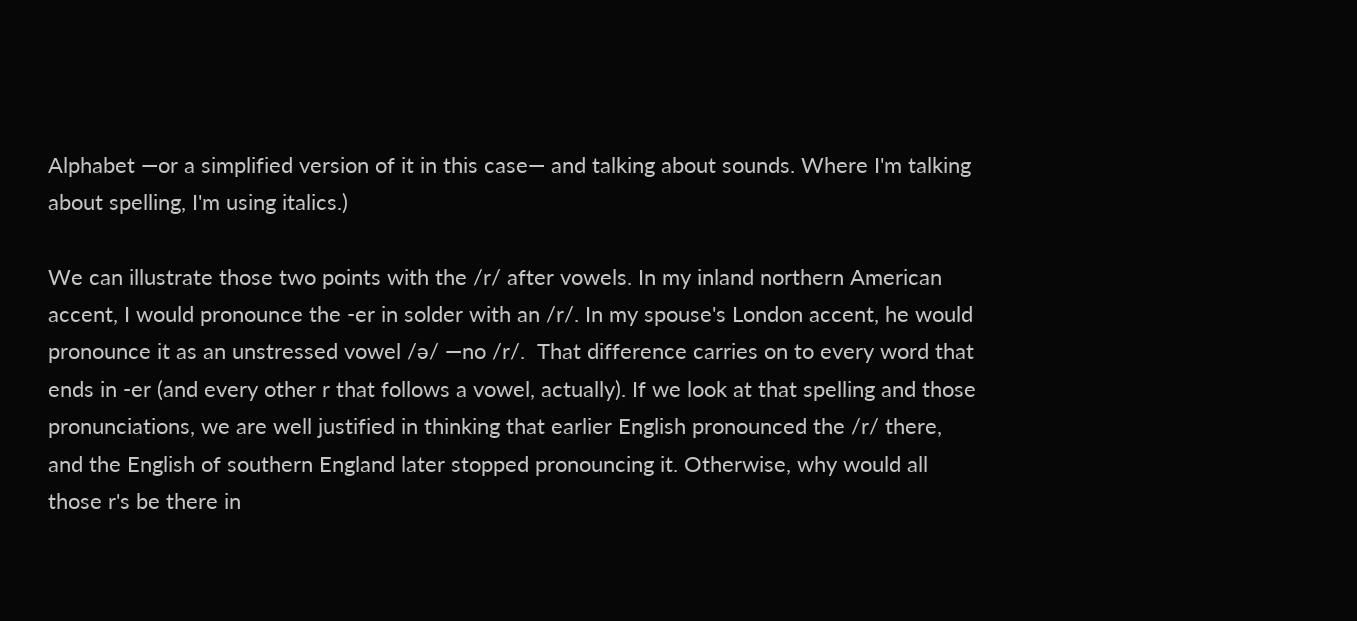Alphabet —or a simplified version of it in this case— and talking about sounds. Where I'm talking about spelling, I'm using italics.)

We can illustrate those two points with the /r/ after vowels. In my inland northern American accent, I would pronounce the -er in solder with an /r/. In my spouse's London accent, he would pronounce it as an unstressed vowel /ə/ —no /r/.  That difference carries on to every word that ends in -er (and every other r that follows a vowel, actually). If we look at that spelling and those pronunciations, we are well justified in thinking that earlier English pronounced the /r/ there, and the English of southern England later stopped pronouncing it. Otherwise, why would all those r's be there in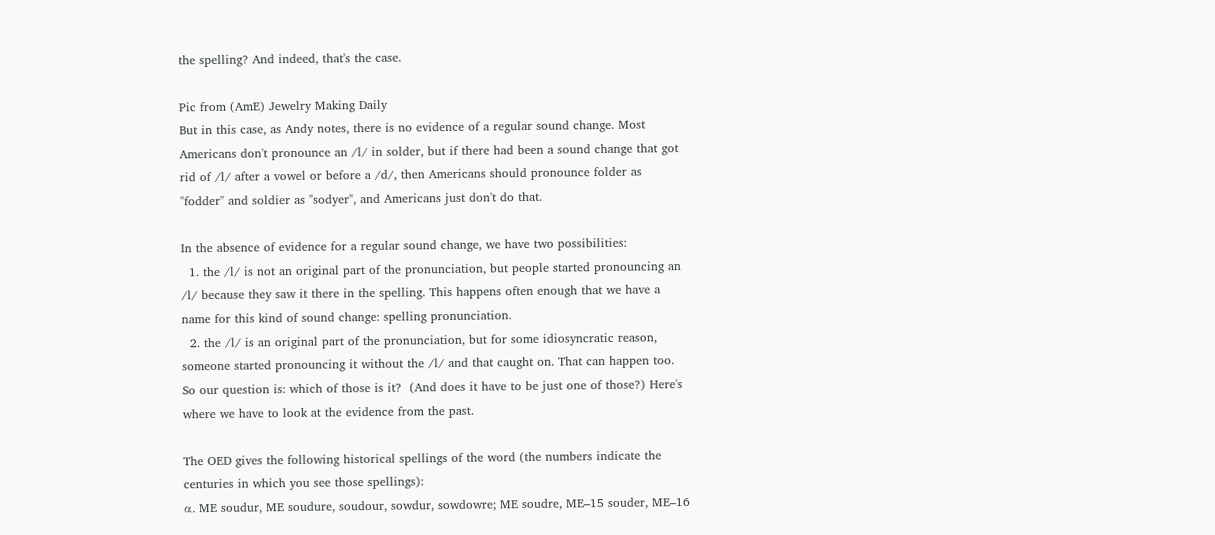the spelling? And indeed, that's the case.

Pic from (AmE) Jewelry Making Daily
But in this case, as Andy notes, there is no evidence of a regular sound change. Most Americans don't pronounce an /l/ in solder, but if there had been a sound change that got rid of /l/ after a vowel or before a /d/, then Americans should pronounce folder as "fodder" and soldier as "sodyer", and Americans just don't do that.

In the absence of evidence for a regular sound change, we have two possibilities:
  1. the /l/ is not an original part of the pronunciation, but people started pronouncing an /l/ because they saw it there in the spelling. This happens often enough that we have a name for this kind of sound change: spelling pronunciation.
  2. the /l/ is an original part of the pronunciation, but for some idiosyncratic reason, someone started pronouncing it without the /l/ and that caught on. That can happen too.
So our question is: which of those is it?  (And does it have to be just one of those?) Here's where we have to look at the evidence from the past.

The OED gives the following historical spellings of the word (the numbers indicate the centuries in which you see those spellings):
α. ME soudur, ME soudure, soudour, sowdur, sowdowre; ME soudre, ME–15 souder, ME–16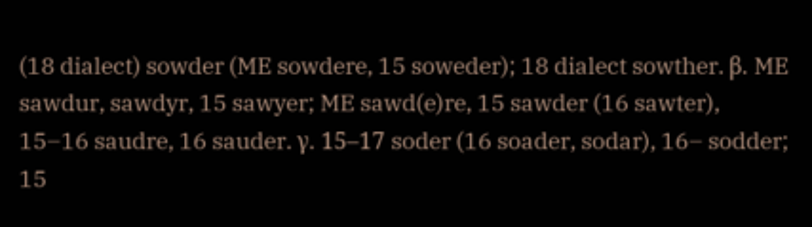(18 dialect) sowder (ME sowdere, 15 soweder); 18 dialect sowther. β. ME sawdur, sawdyr, 15 sawyer; ME sawd(e)re, 15 sawder (16 sawter), 15–16 saudre, 16 sauder. γ. 15–17 soder (16 soader, sodar), 16– sodder; 15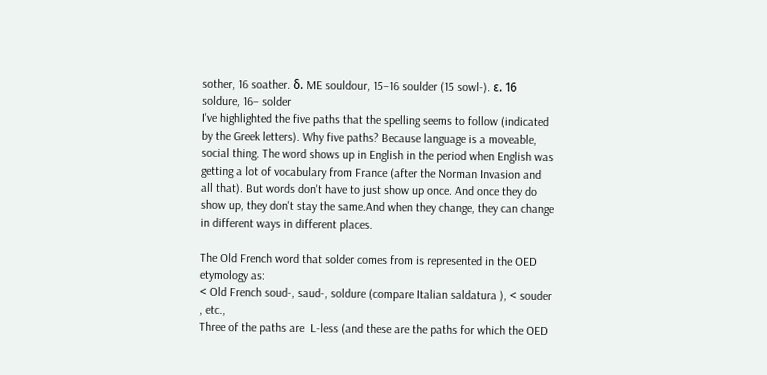sother, 16 soather. δ. ME souldour, 15–16 soulder (15 sowl-). ε. 16 soldure, 16– solder
I've highlighted the five paths that the spelling seems to follow (indicated by the Greek letters). Why five paths? Because language is a moveable, social thing. The word shows up in English in the period when English was getting a lot of vocabulary from France (after the Norman Invasion and all that). But words don't have to just show up once. And once they do show up, they don't stay the same.And when they change, they can change in different ways in different places.

The Old French word that solder comes from is represented in the OED etymology as:
< Old French soud-, saud-, soldure (compare Italian saldatura ), < souder , etc.,
Three of the paths are  L-less (and these are the paths for which the OED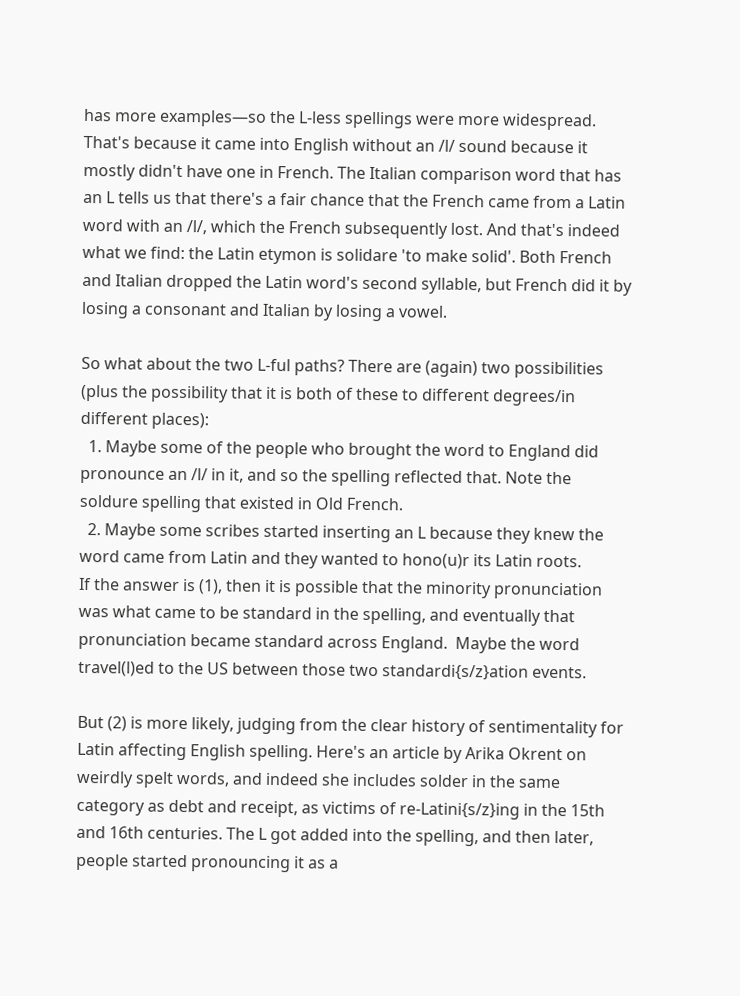has more examples—so the L-less spellings were more widespread. That's because it came into English without an /l/ sound because it mostly didn't have one in French. The Italian comparison word that has an L tells us that there's a fair chance that the French came from a Latin word with an /l/, which the French subsequently lost. And that's indeed what we find: the Latin etymon is solidare 'to make solid'. Both French and Italian dropped the Latin word's second syllable, but French did it by losing a consonant and Italian by losing a vowel.

So what about the two L-ful paths? There are (again) two possibilities (plus the possibility that it is both of these to different degrees/in different places):
  1. Maybe some of the people who brought the word to England did pronounce an /l/ in it, and so the spelling reflected that. Note the soldure spelling that existed in Old French.
  2. Maybe some scribes started inserting an L because they knew the word came from Latin and they wanted to hono(u)r its Latin roots.
If the answer is (1), then it is possible that the minority pronunciation was what came to be standard in the spelling, and eventually that pronunciation became standard across England.  Maybe the word travel(l)ed to the US between those two standardi{s/z}ation events.

But (2) is more likely, judging from the clear history of sentimentality for Latin affecting English spelling. Here's an article by Arika Okrent on weirdly spelt words, and indeed she includes solder in the same category as debt and receipt, as victims of re-Latini{s/z}ing in the 15th and 16th centuries. The L got added into the spelling, and then later, people started pronouncing it as a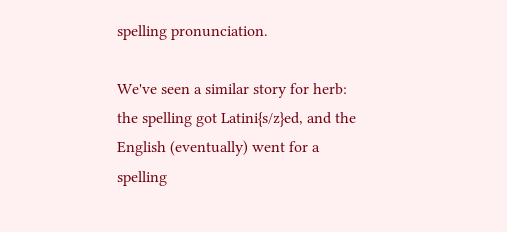spelling pronunciation.

We've seen a similar story for herb: the spelling got Latini{s/z}ed, and the English (eventually) went for a spelling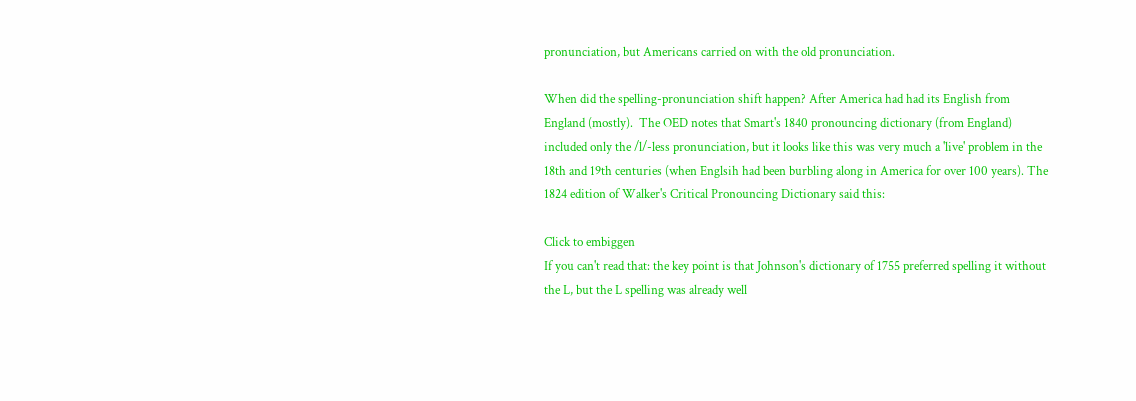pronunciation, but Americans carried on with the old pronunciation.

When did the spelling-pronunciation shift happen? After America had had its English from England (mostly).  The OED notes that Smart's 1840 pronouncing dictionary (from England) included only the /l/-less pronunciation, but it looks like this was very much a 'live' problem in the 18th and 19th centuries (when Englsih had been burbling along in America for over 100 years). The 1824 edition of Walker's Critical Pronouncing Dictionary said this:

Click to embiggen
If you can't read that: the key point is that Johnson's dictionary of 1755 preferred spelling it without the L, but the L spelling was already well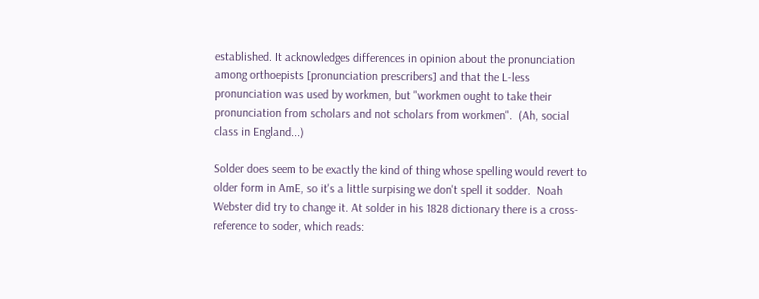established. It acknowledges differences in opinion about the pronunciation among orthoepists [pronunciation prescribers] and that the L-less pronunciation was used by workmen, but "workmen ought to take their pronunciation from scholars and not scholars from workmen".  (Ah, social class in England...)

Solder does seem to be exactly the kind of thing whose spelling would revert to older form in AmE, so it's a little surpising we don't spell it sodder.  Noah Webster did try to change it. At solder in his 1828 dictionary there is a cross-reference to soder, which reads: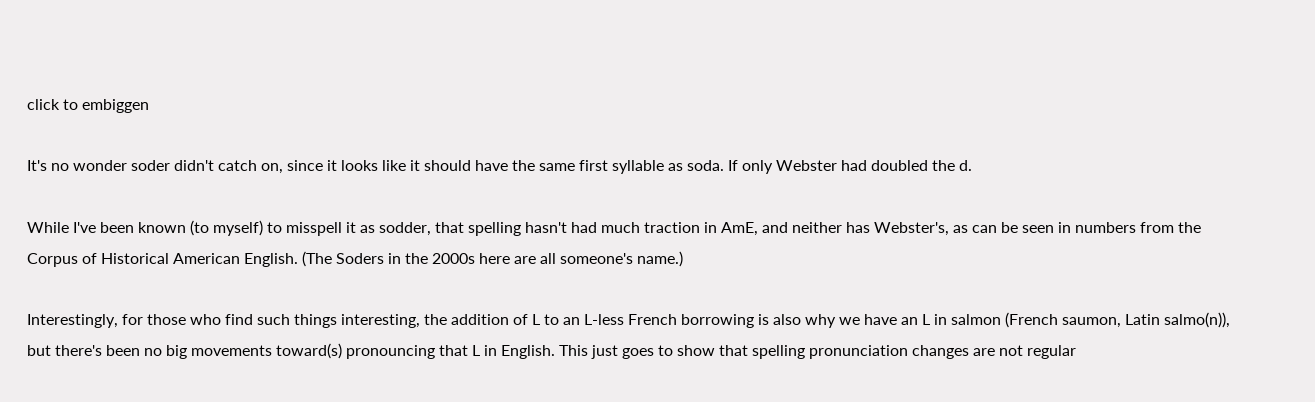click to embiggen

It's no wonder soder didn't catch on, since it looks like it should have the same first syllable as soda. If only Webster had doubled the d.

While I've been known (to myself) to misspell it as sodder, that spelling hasn't had much traction in AmE, and neither has Webster's, as can be seen in numbers from the Corpus of Historical American English. (The Soders in the 2000s here are all someone's name.)

Interestingly, for those who find such things interesting, the addition of L to an L-less French borrowing is also why we have an L in salmon (French saumon, Latin salmo(n)), but there's been no big movements toward(s) pronouncing that L in English. This just goes to show that spelling pronunciation changes are not regular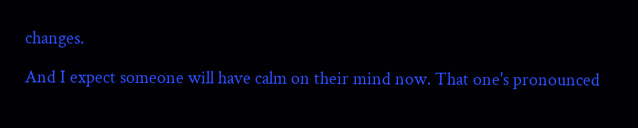changes.

And I expect someone will have calm on their mind now. That one's pronounced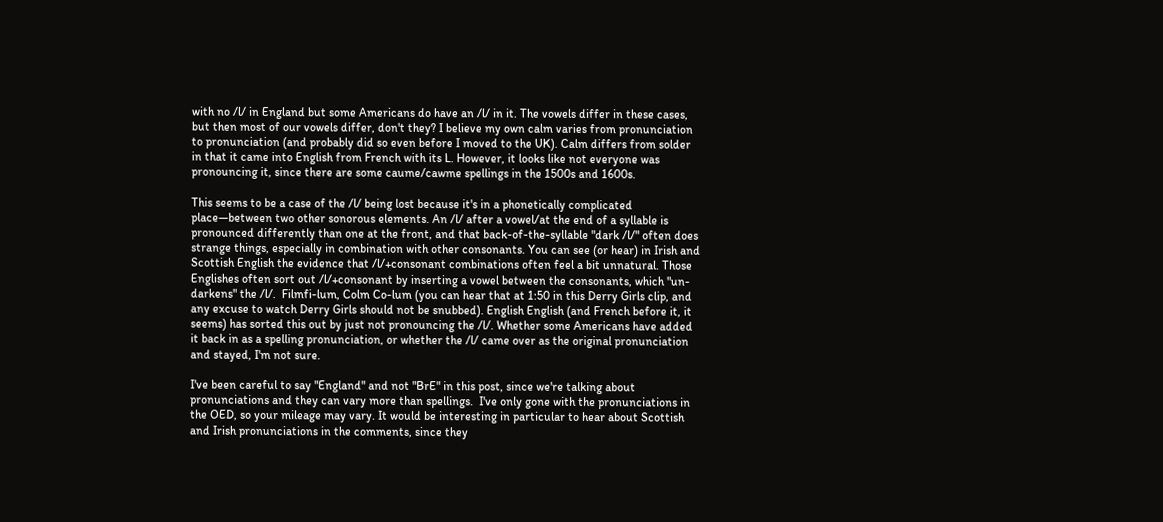with no /l/ in England but some Americans do have an /l/ in it. The vowels differ in these cases, but then most of our vowels differ, don't they? I believe my own calm varies from pronunciation to pronunciation (and probably did so even before I moved to the UK). Calm differs from solder in that it came into English from French with its L. However, it looks like not everyone was pronouncing it, since there are some caume/cawme spellings in the 1500s and 1600s.

This seems to be a case of the /l/ being lost because it's in a phonetically complicated place—between two other sonorous elements. An /l/ after a vowel/at the end of a syllable is pronounced differently than one at the front, and that back-of-the-syllable "dark /l/" often does strange things, especially in combination with other consonants. You can see (or hear) in Irish and Scottish English the evidence that /l/+consonant combinations often feel a bit unnatural. Those Englishes often sort out /l/+consonant by inserting a vowel between the consonants, which "un-darkens" the /l/.  Filmfi-lum, Colm Co-lum (you can hear that at 1:50 in this Derry Girls clip, and any excuse to watch Derry Girls should not be snubbed). English English (and French before it, it seems) has sorted this out by just not pronouncing the /l/. Whether some Americans have added it back in as a spelling pronunciation, or whether the /l/ came over as the original pronunciation and stayed, I'm not sure.

I've been careful to say "England" and not "BrE" in this post, since we're talking about pronunciations and they can vary more than spellings.  I've only gone with the pronunciations in the OED, so your mileage may vary. It would be interesting in particular to hear about Scottish and Irish pronunciations in the comments, since they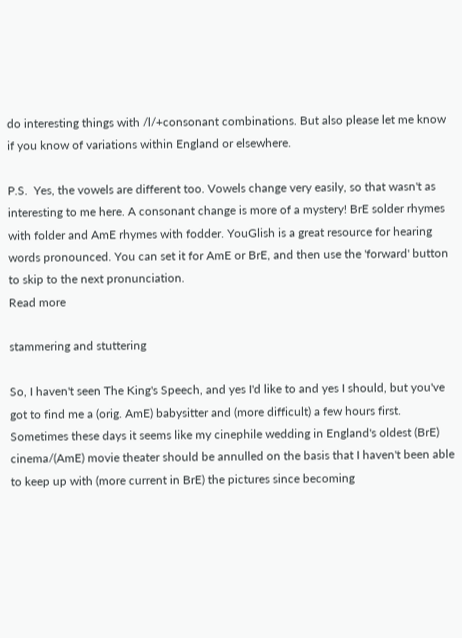do interesting things with /l/+consonant combinations. But also please let me know if you know of variations within England or elsewhere.

P.S.  Yes, the vowels are different too. Vowels change very easily, so that wasn't as interesting to me here. A consonant change is more of a mystery! BrE solder rhymes with folder and AmE rhymes with fodder. YouGlish is a great resource for hearing words pronounced. You can set it for AmE or BrE, and then use the 'forward' button to skip to the next pronunciation.
Read more

stammering and stuttering

So, I haven't seen The King's Speech, and yes I'd like to and yes I should, but you've got to find me a (orig. AmE) babysitter and (more difficult) a few hours first. Sometimes these days it seems like my cinephile wedding in England's oldest (BrE) cinema/(AmE) movie theater should be annulled on the basis that I haven't been able to keep up with (more current in BrE) the pictures since becoming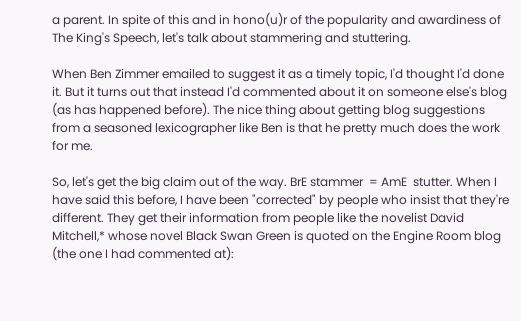a parent. In spite of this and in hono(u)r of the popularity and awardiness of The King's Speech, let's talk about stammering and stuttering.

When Ben Zimmer emailed to suggest it as a timely topic, I'd thought I'd done it. But it turns out that instead I'd commented about it on someone else's blog (as has happened before). The nice thing about getting blog suggestions from a seasoned lexicographer like Ben is that he pretty much does the work for me.

So, let's get the big claim out of the way. BrE stammer  = AmE  stutter. When I have said this before, I have been "corrected" by people who insist that they're different. They get their information from people like the novelist David Mitchell,* whose novel Black Swan Green is quoted on the Engine Room blog (the one I had commented at):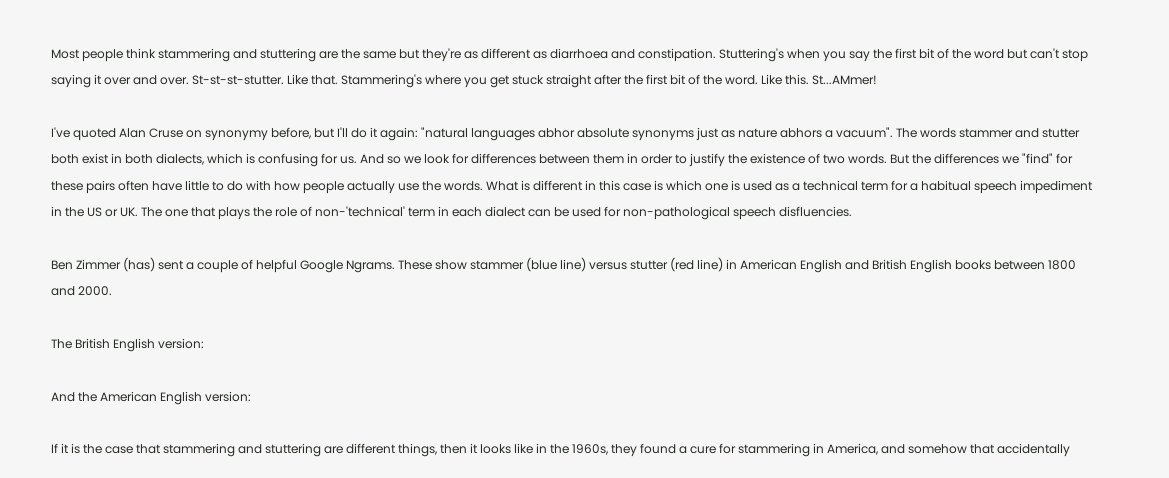Most people think stammering and stuttering are the same but they're as different as diarrhoea and constipation. Stuttering's when you say the first bit of the word but can't stop saying it over and over. St-st-st-stutter. Like that. Stammering's where you get stuck straight after the first bit of the word. Like this. St...AMmer!

I've quoted Alan Cruse on synonymy before, but I'll do it again: "natural languages abhor absolute synonyms just as nature abhors a vacuum". The words stammer and stutter both exist in both dialects, which is confusing for us. And so we look for differences between them in order to justify the existence of two words. But the differences we "find" for these pairs often have little to do with how people actually use the words. What is different in this case is which one is used as a technical term for a habitual speech impediment in the US or UK. The one that plays the role of non-'technical' term in each dialect can be used for non-pathological speech disfluencies.

Ben Zimmer (has) sent a couple of helpful Google Ngrams. These show stammer (blue line) versus stutter (red line) in American English and British English books between 1800 and 2000.

The British English version:

And the American English version:

If it is the case that stammering and stuttering are different things, then it looks like in the 1960s, they found a cure for stammering in America, and somehow that accidentally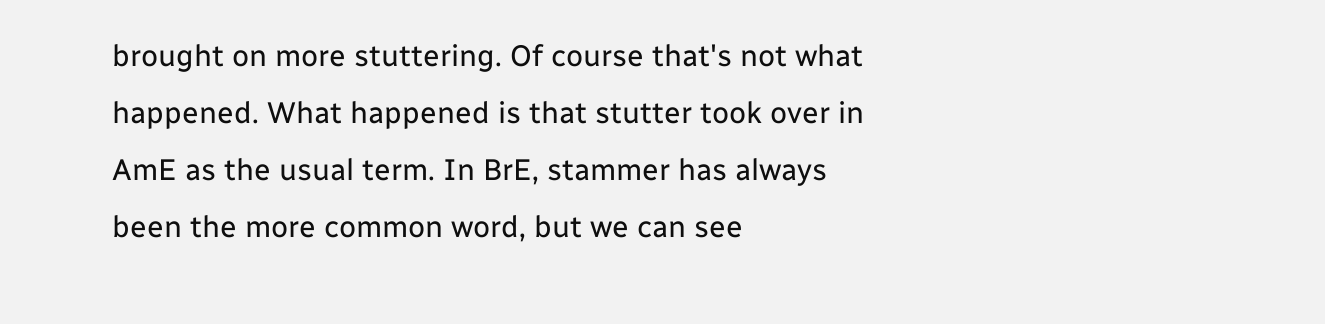brought on more stuttering. Of course that's not what happened. What happened is that stutter took over in AmE as the usual term. In BrE, stammer has always been the more common word, but we can see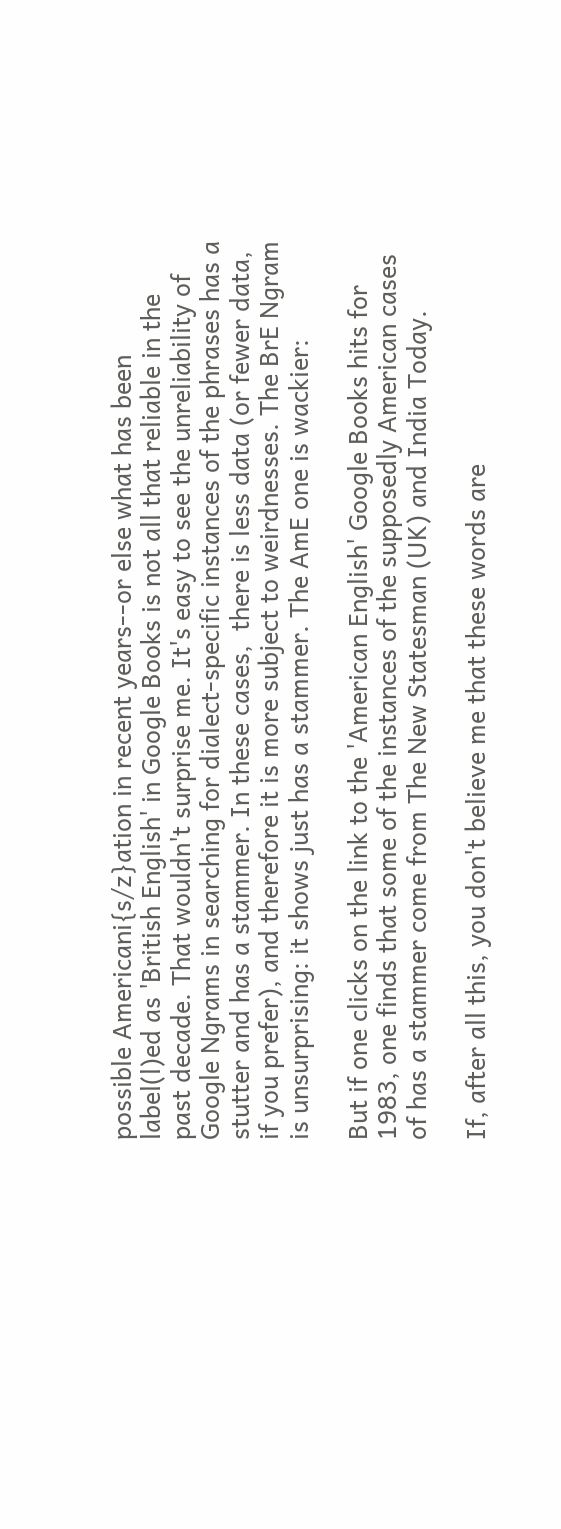possible Americani{s/z}ation in recent years--or else what has been label(l)ed as 'British English' in Google Books is not all that reliable in the past decade. That wouldn't surprise me. It's easy to see the unreliability of Google Ngrams in searching for dialect-specific instances of the phrases has a stutter and has a stammer. In these cases,  there is less data (or fewer data, if you prefer), and therefore it is more subject to weirdnesses. The BrE Ngram is unsurprising: it shows just has a stammer. The AmE one is wackier:

But if one clicks on the link to the 'American English' Google Books hits for 1983, one finds that some of the instances of the supposedly American cases of has a stammer come from The New Statesman (UK) and India Today.

If, after all this, you don't believe me that these words are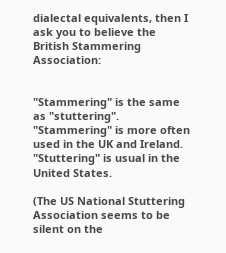dialectal equivalents, then I ask you to believe the British Stammering Association:


"Stammering" is the same as "stuttering". "Stammering" is more often used in the UK and Ireland. "Stuttering" is usual in the United States.

(The US National Stuttering Association seems to be silent on the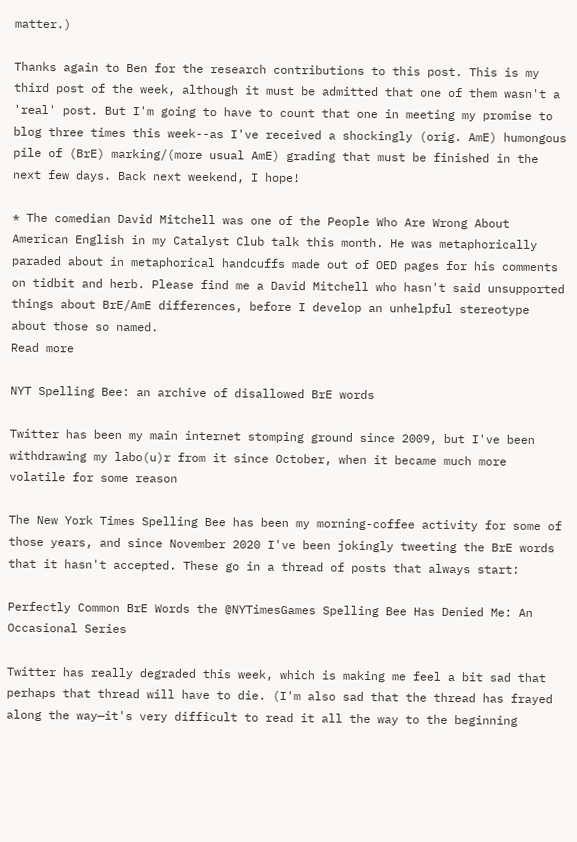matter.)

Thanks again to Ben for the research contributions to this post. This is my third post of the week, although it must be admitted that one of them wasn't a 'real' post. But I'm going to have to count that one in meeting my promise to blog three times this week--as I've received a shockingly (orig. AmE) humongous pile of (BrE) marking/(more usual AmE) grading that must be finished in the next few days. Back next weekend, I hope!

* The comedian David Mitchell was one of the People Who Are Wrong About American English in my Catalyst Club talk this month. He was metaphorically paraded about in metaphorical handcuffs made out of OED pages for his comments on tidbit and herb. Please find me a David Mitchell who hasn't said unsupported things about BrE/AmE differences, before I develop an unhelpful stereotype about those so named.
Read more

NYT Spelling Bee: an archive of disallowed BrE words

Twitter has been my main internet stomping ground since 2009, but I've been withdrawing my labo(u)r from it since October, when it became much more volatile for some reason

The New York Times Spelling Bee has been my morning-coffee activity for some of those years, and since November 2020 I've been jokingly tweeting the BrE words that it hasn't accepted. These go in a thread of posts that always start:

Perfectly Common BrE Words the @NYTimesGames Spelling Bee Has Denied Me: An Occasional Series

Twitter has really degraded this week, which is making me feel a bit sad that perhaps that thread will have to die. (I'm also sad that the thread has frayed along the way—it's very difficult to read it all the way to the beginning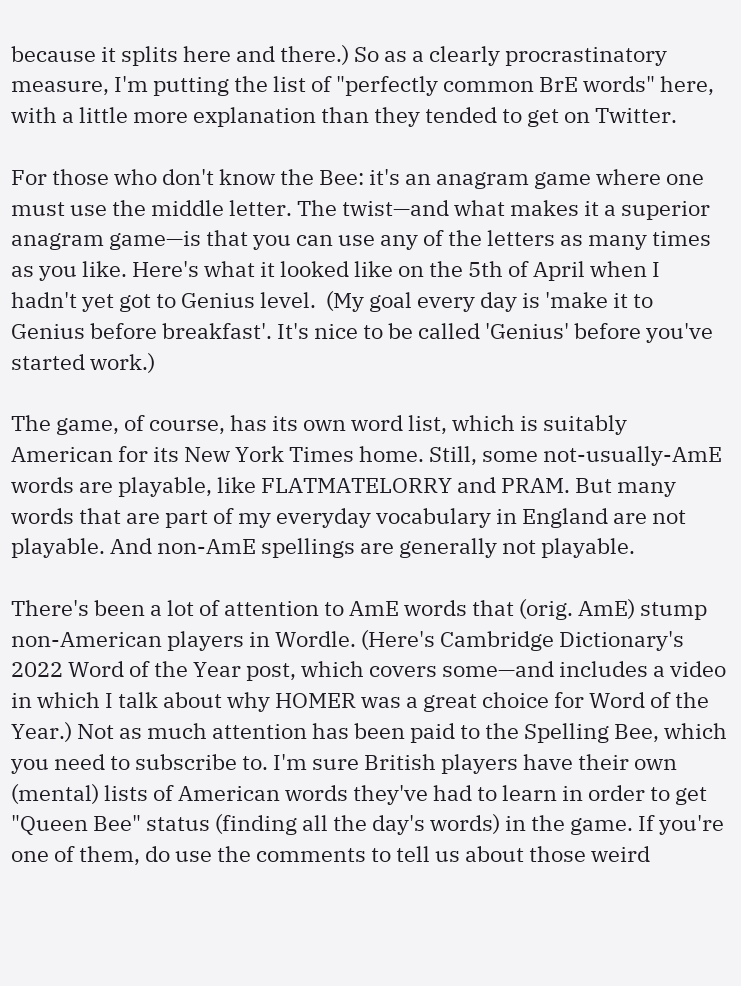because it splits here and there.) So as a clearly procrastinatory measure, I'm putting the list of "perfectly common BrE words" here, with a little more explanation than they tended to get on Twitter.

For those who don't know the Bee: it's an anagram game where one must use the middle letter. The twist—and what makes it a superior anagram game—is that you can use any of the letters as many times as you like. Here's what it looked like on the 5th of April when I hadn't yet got to Genius level.  (My goal every day is 'make it to Genius before breakfast'. It's nice to be called 'Genius' before you've started work.)

The game, of course, has its own word list, which is suitably American for its New York Times home. Still, some not-usually-AmE words are playable, like FLATMATELORRY and PRAM. But many words that are part of my everyday vocabulary in England are not playable. And non-AmE spellings are generally not playable.

There's been a lot of attention to AmE words that (orig. AmE) stump non-American players in Wordle. (Here's Cambridge Dictionary's 2022 Word of the Year post, which covers some—and includes a video in which I talk about why HOMER was a great choice for Word of the Year.) Not as much attention has been paid to the Spelling Bee, which you need to subscribe to. I'm sure British players have their own (mental) lists of American words they've had to learn in order to get "Queen Bee" status (finding all the day's words) in the game. If you're one of them, do use the comments to tell us about those weird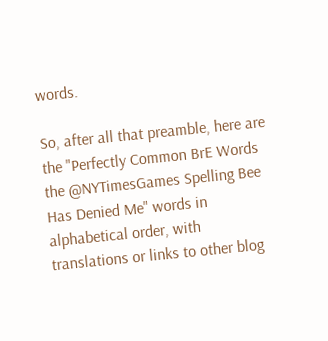words.

So, after all that preamble, here are the "Perfectly Common BrE Words the @NYTimesGames Spelling Bee Has Denied Me" words in alphabetical order, with translations or links to other blog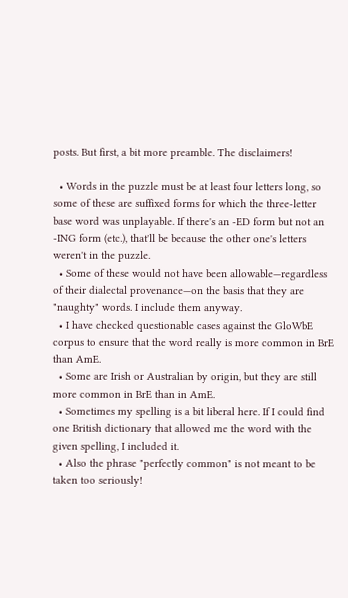posts. But first, a bit more preamble. The disclaimers!

  • Words in the puzzle must be at least four letters long, so some of these are suffixed forms for which the three-letter base word was unplayable. If there's an -ED form but not an -ING form (etc.), that'll be because the other one's letters weren't in the puzzle.
  • Some of these would not have been allowable—regardless of their dialectal provenance—on the basis that they are "naughty" words. I include them anyway.
  • I have checked questionable cases against the GloWbE corpus to ensure that the word really is more common in BrE than AmE.
  • Some are Irish or Australian by origin, but they are still more common in BrE than in AmE.
  • Sometimes my spelling is a bit liberal here. If I could find one British dictionary that allowed me the word with the given spelling, I included it.
  • Also the phrase "perfectly common" is not meant to be taken too seriously!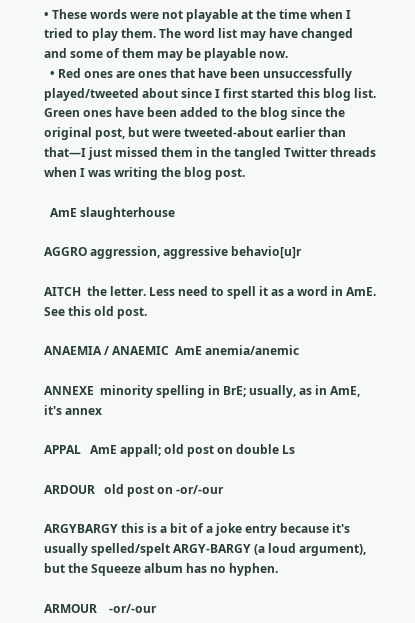• These words were not playable at the time when I tried to play them. The word list may have changed and some of them may be playable now.
  • Red ones are ones that have been unsuccessfully played/tweeted about since I first started this blog list. Green ones have been added to the blog since the original post, but were tweeted-about earlier than that—I just missed them in the tangled Twitter threads when I was writing the blog post.

  AmE slaughterhouse

AGGRO aggression, aggressive behavio[u]r

AITCH  the letter. Less need to spell it as a word in AmE. See this old post.

ANAEMIA / ANAEMIC  AmE anemia/anemic

ANNEXE  minority spelling in BrE; usually, as in AmE, it's annex

APPAL   AmE appall; old post on double Ls

ARDOUR   old post on -or/-our

ARGYBARGY this is a bit of a joke entry because it's usually spelled/spelt ARGY-BARGY (a loud argument), but the Squeeze album has no hyphen.

ARMOUR    -or/-our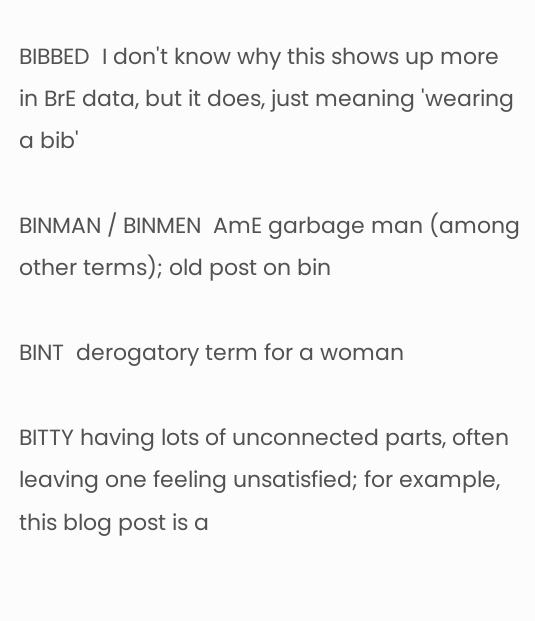BIBBED  I don't know why this shows up more in BrE data, but it does, just meaning 'wearing a bib'

BINMAN / BINMEN  AmE garbage man (among other terms); old post on bin

BINT  derogatory term for a woman

BITTY having lots of unconnected parts, often leaving one feeling unsatisfied; for example, this blog post is a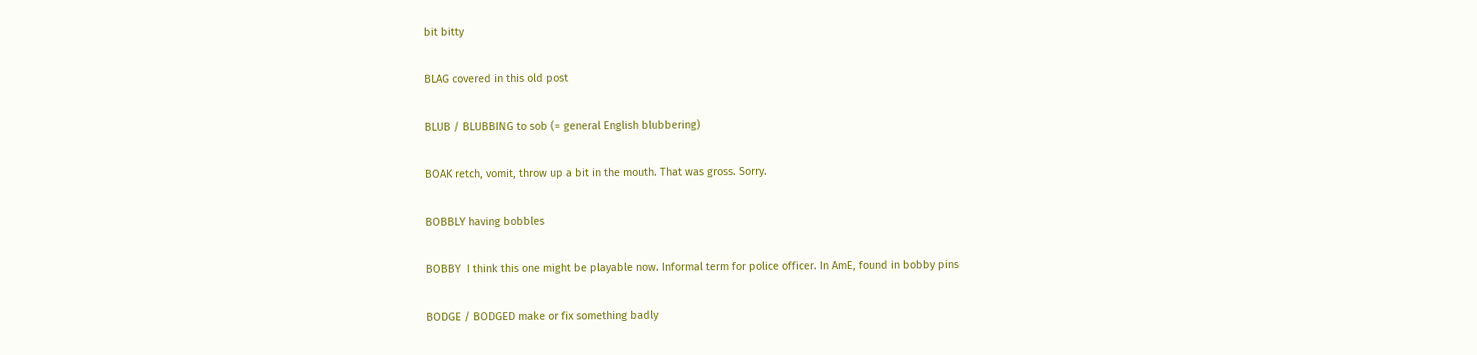bit bitty

BLAG covered in this old post

BLUB / BLUBBING to sob (= general English blubbering)

BOAK retch, vomit, throw up a bit in the mouth. That was gross. Sorry.

BOBBLY having bobbles

BOBBY  I think this one might be playable now. Informal term for police officer. In AmE, found in bobby pins

BODGE / BODGED make or fix something badly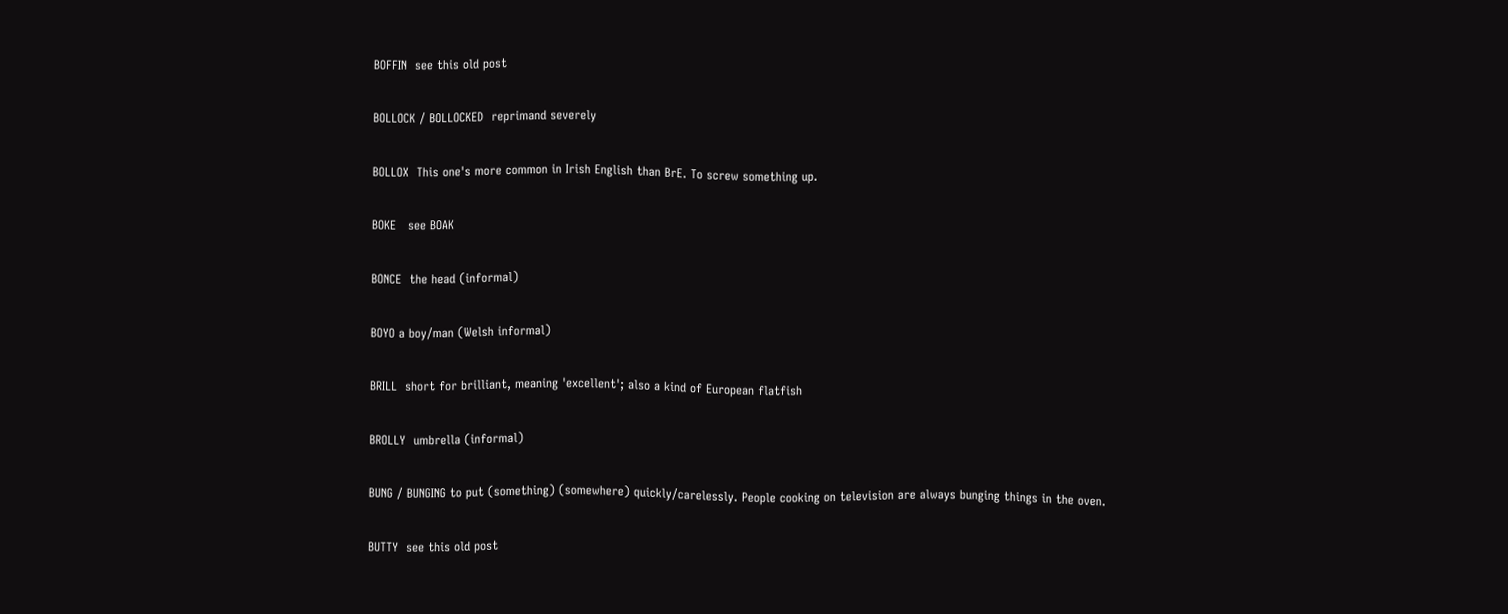BOFFIN  see this old post

BOLLOCK / BOLLOCKED  reprimand severely

BOLLOX  This one's more common in Irish English than BrE. To screw something up.

BOKE   see BOAK

BONCE  the head (informal)

BOYO a boy/man (Welsh informal)

BRILL  short for brilliant, meaning 'excellent'; also a kind of European flatfish

BROLLY  umbrella (informal)

BUNG / BUNGING to put (something) (somewhere) quickly/carelessly. People cooking on television are always bunging things in the oven.

BUTTY  see this old post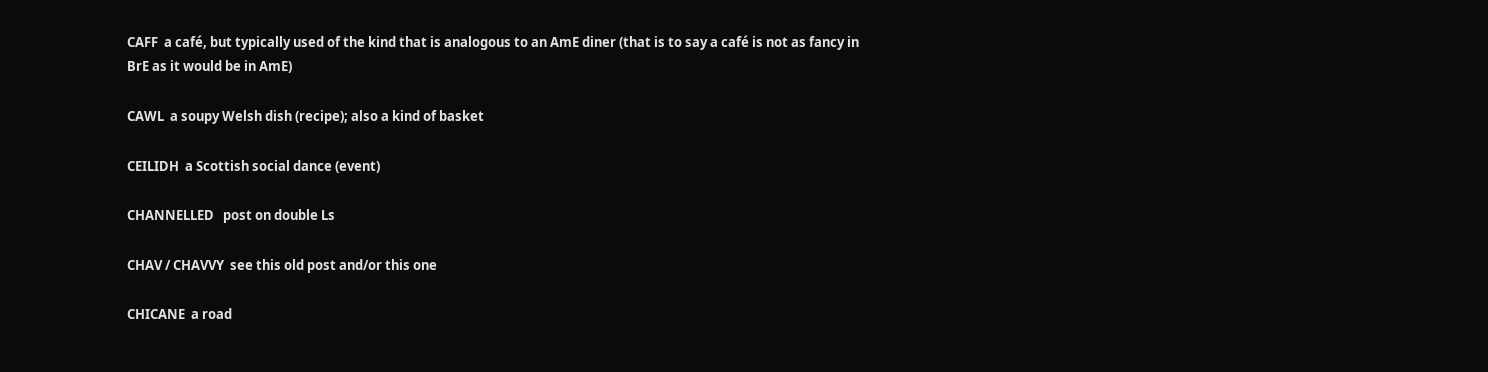CAFF  a café, but typically used of the kind that is analogous to an AmE diner (that is to say a café is not as fancy in BrE as it would be in AmE)

CAWL  a soupy Welsh dish (recipe); also a kind of basket

CEILIDH  a Scottish social dance (event)

CHANNELLED   post on double Ls

CHAV / CHAVVY  see this old post and/or this one

CHICANE  a road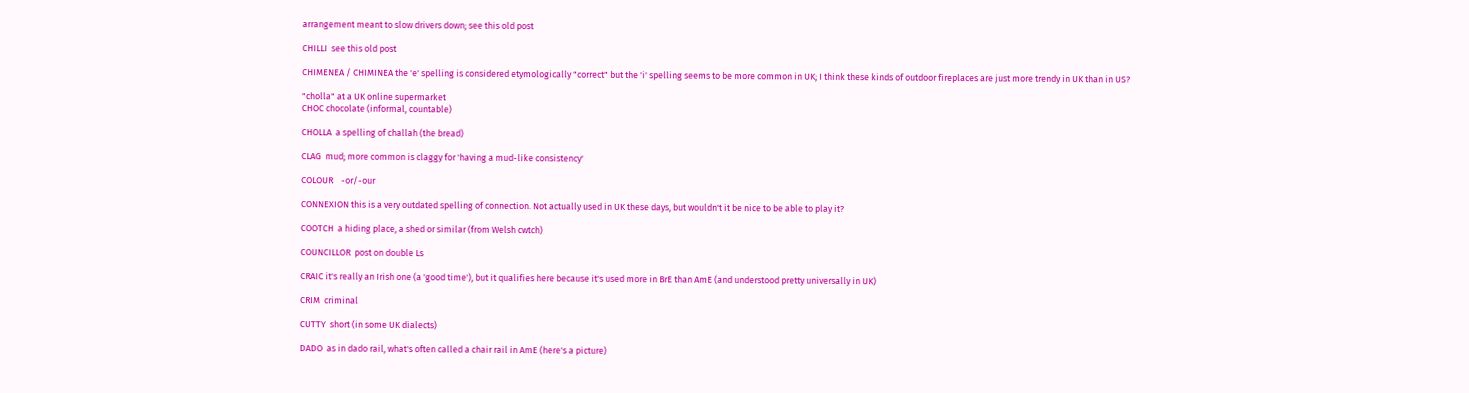arrangement meant to slow drivers down; see this old post

CHILLI  see this old post

CHIMENEA / CHIMINEA the 'e' spelling is considered etymologically "correct" but the 'i' spelling seems to be more common in UK; I think these kinds of outdoor fireplaces are just more trendy in UK than in US?

"cholla" at a UK online supermarket
CHOC chocolate (informal, countable)

CHOLLA  a spelling of challah (the bread)

CLAG  mud; more common is claggy for 'having a mud-like consistency'

COLOUR    -or/-our

CONNEXION this is a very outdated spelling of connection. Not actually used in UK these days, but wouldn't it be nice to be able to play it?

COOTCH  a hiding place, a shed or similar (from Welsh cwtch)

COUNCILLOR  post on double Ls

CRAIC it's really an Irish one (a 'good time'), but it qualifies here because it's used more in BrE than AmE (and understood pretty universally in UK)

CRIM  criminal

CUTTY  short (in some UK dialects)

DADO  as in dado rail, what's often called a chair rail in AmE (here's a picture)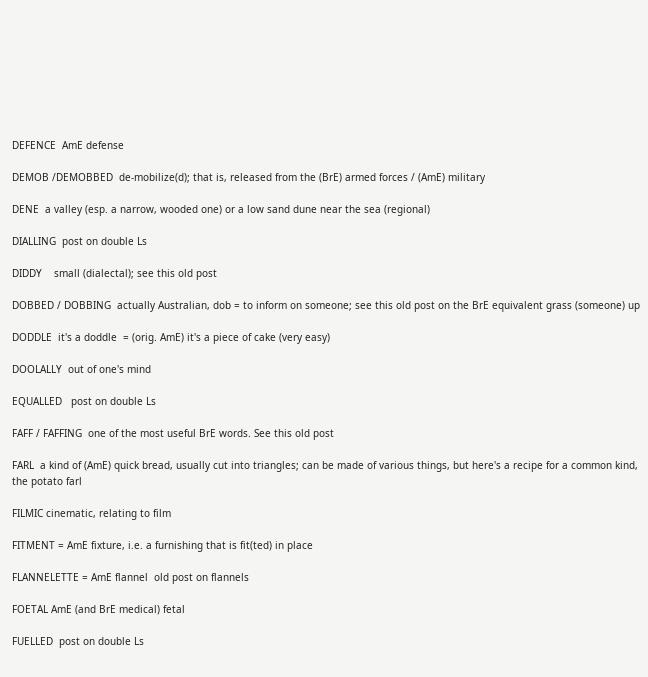DEFENCE  AmE defense

DEMOB /DEMOBBED  de-mobilize(d); that is, released from the (BrE) armed forces / (AmE) military

DENE  a valley (esp. a narrow, wooded one) or a low sand dune near the sea (regional)

DIALLING  post on double Ls

DIDDY    small (dialectal); see this old post

DOBBED / DOBBING  actually Australian, dob = to inform on someone; see this old post on the BrE equivalent grass (someone) up

DODDLE  it's a doddle  = (orig. AmE) it's a piece of cake (very easy)

DOOLALLY  out of one's mind

EQUALLED   post on double Ls

FAFF / FAFFING  one of the most useful BrE words. See this old post

FARL  a kind of (AmE) quick bread, usually cut into triangles; can be made of various things, but here's a recipe for a common kind, the potato farl

FILMIC cinematic, relating to film

FITMENT = AmE fixture, i.e. a furnishing that is fit(ted) in place

FLANNELETTE = AmE flannel  old post on flannels

FOETAL AmE (and BrE medical) fetal

FUELLED  post on double Ls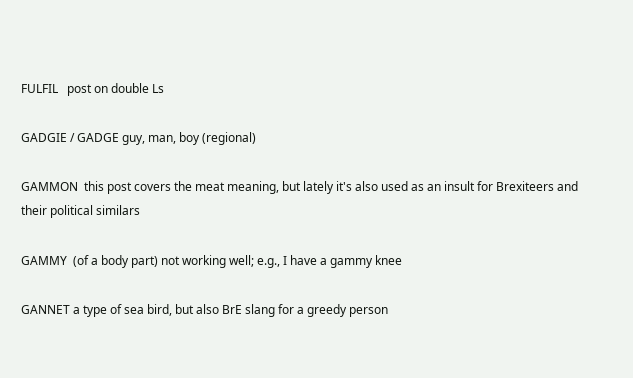FULFIL   post on double Ls

GADGIE / GADGE guy, man, boy (regional)

GAMMON  this post covers the meat meaning, but lately it's also used as an insult for Brexiteers and their political similars

GAMMY  (of a body part) not working well; e.g., I have a gammy knee

GANNET a type of sea bird, but also BrE slang for a greedy person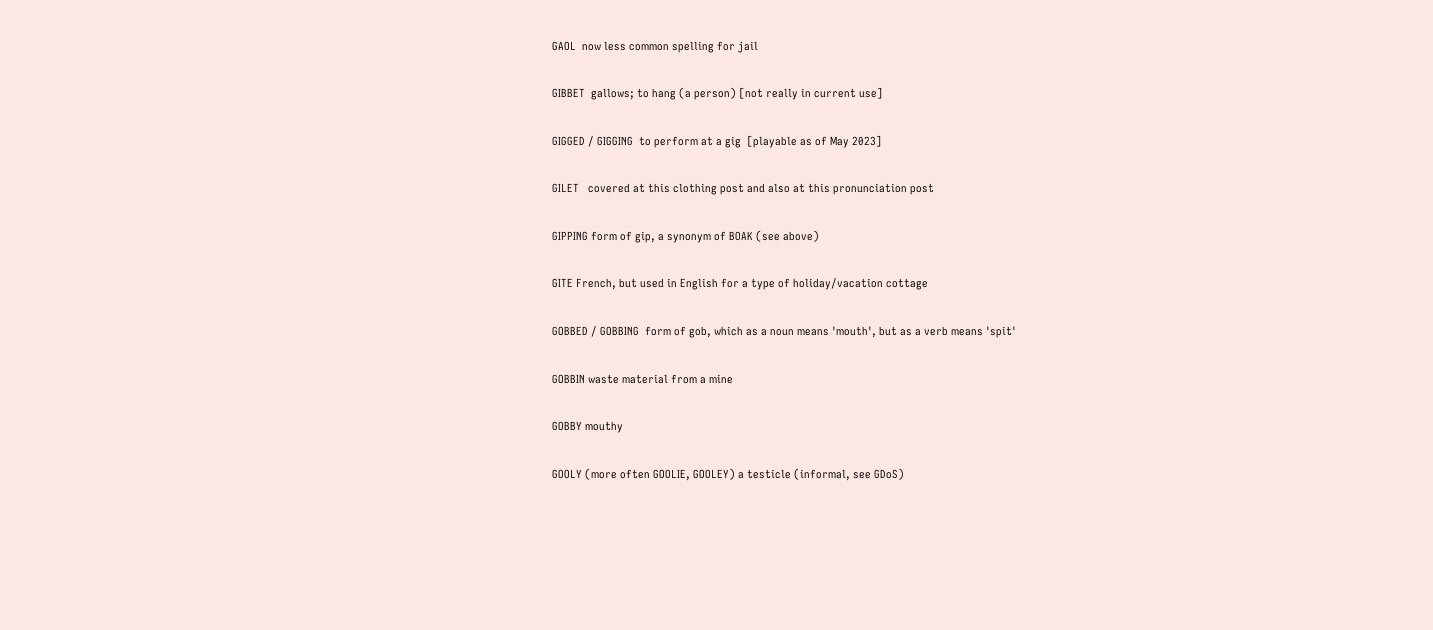GAOL  now less common spelling for jail

GIBBET  gallows; to hang (a person) [not really in current use]

GIGGED / GIGGING  to perform at a gig  [playable as of May 2023]

GILET   covered at this clothing post and also at this pronunciation post

GIPPING form of gip, a synonym of BOAK (see above)

GITE French, but used in English for a type of holiday/vacation cottage

GOBBED / GOBBING  form of gob, which as a noun means 'mouth', but as a verb means 'spit'

GOBBIN waste material from a mine

GOBBY mouthy

GOOLY (more often GOOLIE, GOOLEY) a testicle (informal, see GDoS)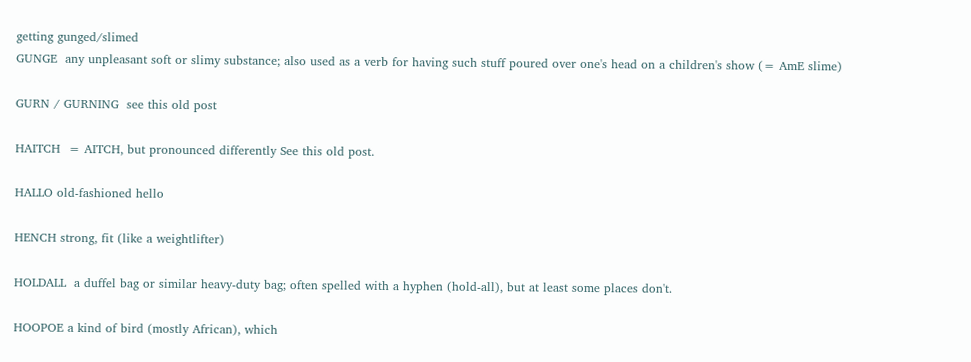getting gunged/slimed
GUNGE  any unpleasant soft or slimy substance; also used as a verb for having such stuff poured over one's head on a children's show (= AmE slime)

GURN / GURNING  see this old post

HAITCH  = AITCH, but pronounced differently See this old post.

HALLO old-fashioned hello

HENCH strong, fit (like a weightlifter)

HOLDALL  a duffel bag or similar heavy-duty bag; often spelled with a hyphen (hold-all), but at least some places don't.

HOOPOE a kind of bird (mostly African), which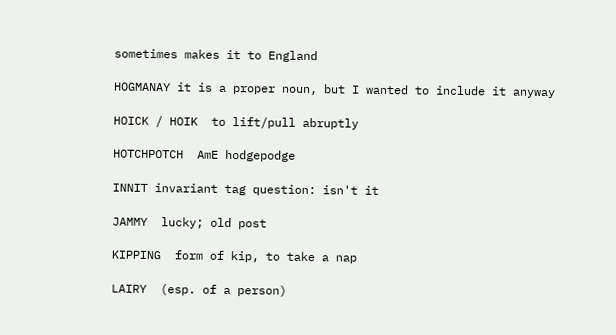sometimes makes it to England

HOGMANAY it is a proper noun, but I wanted to include it anyway

HOICK / HOIK  to lift/pull abruptly

HOTCHPOTCH  AmE hodgepodge

INNIT invariant tag question: isn't it

JAMMY  lucky; old post

KIPPING  form of kip, to take a nap

LAIRY  (esp. of a person)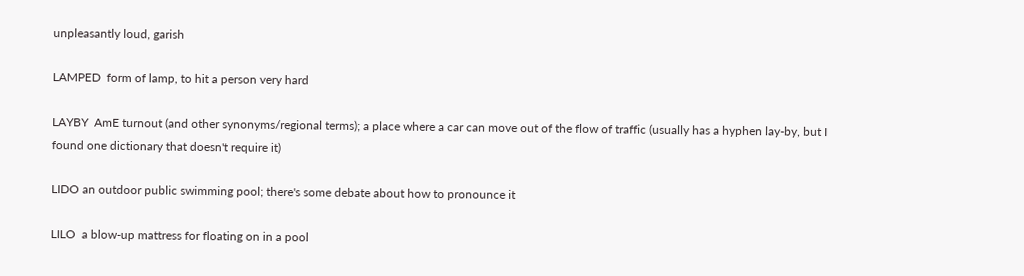unpleasantly loud, garish

LAMPED  form of lamp, to hit a person very hard

LAYBY  AmE turnout (and other synonyms/regional terms); a place where a car can move out of the flow of traffic (usually has a hyphen lay-by, but I found one dictionary that doesn't require it)

LIDO an outdoor public swimming pool; there's some debate about how to pronounce it

LILO  a blow-up mattress for floating on in a pool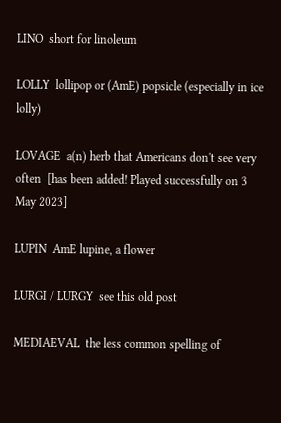LINO  short for linoleum

LOLLY  lollipop or (AmE) popsicle (especially in ice lolly)

LOVAGE  a(n) herb that Americans don't see very often  [has been added! Played successfully on 3 May 2023]

LUPIN  AmE lupine, a flower

LURGI / LURGY  see this old post

MEDIAEVAL  the less common spelling of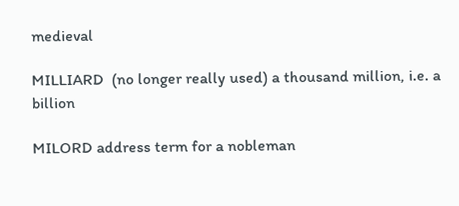medieval

MILLIARD  (no longer really used) a thousand million, i.e. a billion

MILORD address term for a nobleman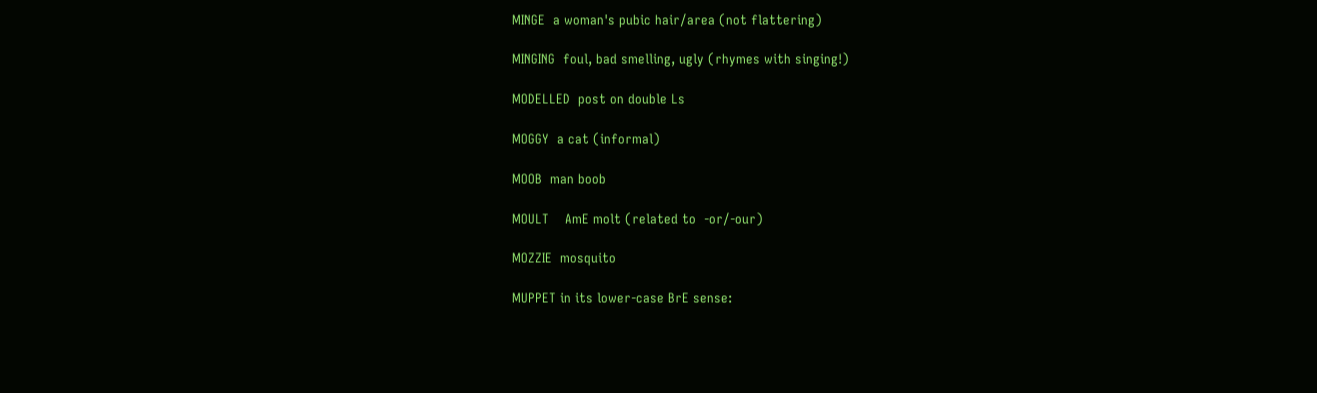MINGE  a woman's pubic hair/area (not flattering)

MINGING  foul, bad smelling, ugly (rhymes with singing!)

MODELLED  post on double Ls

MOGGY  a cat (informal)

MOOB  man boob

MOULT    AmE molt (related to  -or/-our)

MOZZIE  mosquito

MUPPET in its lower-case BrE sense: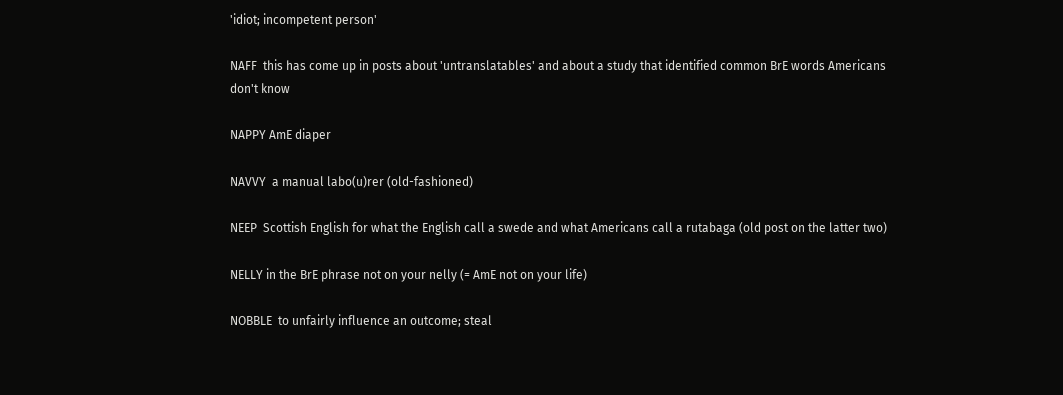'idiot; incompetent person'

NAFF  this has come up in posts about 'untranslatables' and about a study that identified common BrE words Americans don't know

NAPPY AmE diaper

NAVVY  a manual labo(u)rer (old-fashioned)

NEEP  Scottish English for what the English call a swede and what Americans call a rutabaga (old post on the latter two)

NELLY in the BrE phrase not on your nelly (= AmE not on your life)

NOBBLE  to unfairly influence an outcome; steal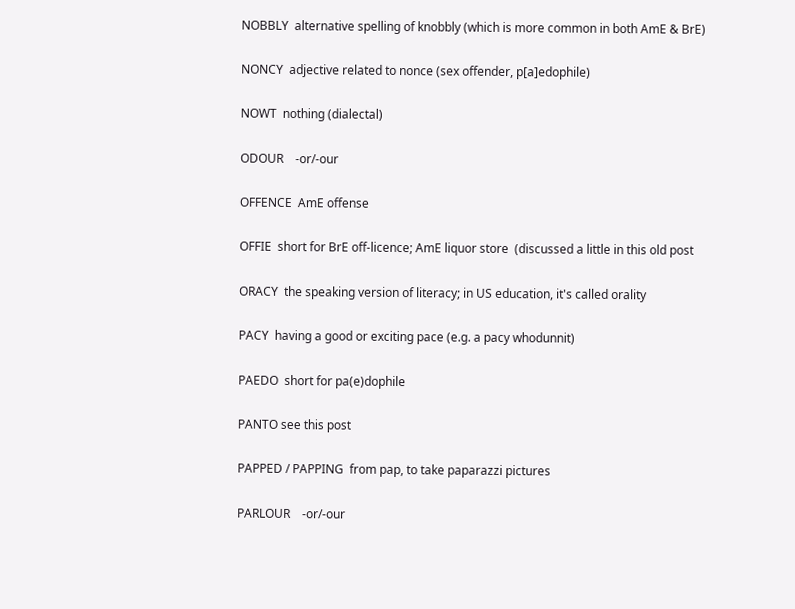NOBBLY  alternative spelling of knobbly (which is more common in both AmE & BrE)

NONCY  adjective related to nonce (sex offender, p[a]edophile)

NOWT  nothing (dialectal)

ODOUR    -or/-our

OFFENCE  AmE offense

OFFIE  short for BrE off-licence; AmE liquor store  (discussed a little in this old post

ORACY  the speaking version of literacy; in US education, it's called orality

PACY  having a good or exciting pace (e.g. a pacy whodunnit)

PAEDO  short for pa(e)dophile

PANTO see this post

PAPPED / PAPPING  from pap, to take paparazzi pictures

PARLOUR    -or/-our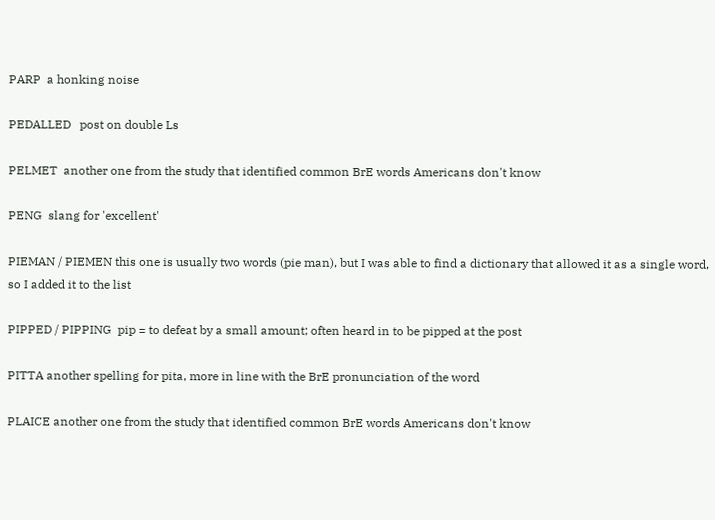PARP  a honking noise

PEDALLED   post on double Ls

PELMET  another one from the study that identified common BrE words Americans don't know

PENG  slang for 'excellent'

PIEMAN / PIEMEN this one is usually two words (pie man), but I was able to find a dictionary that allowed it as a single word, so I added it to the list

PIPPED / PIPPING  pip = to defeat by a small amount; often heard in to be pipped at the post

PITTA another spelling for pita, more in line with the BrE pronunciation of the word

PLAICE another one from the study that identified common BrE words Americans don't know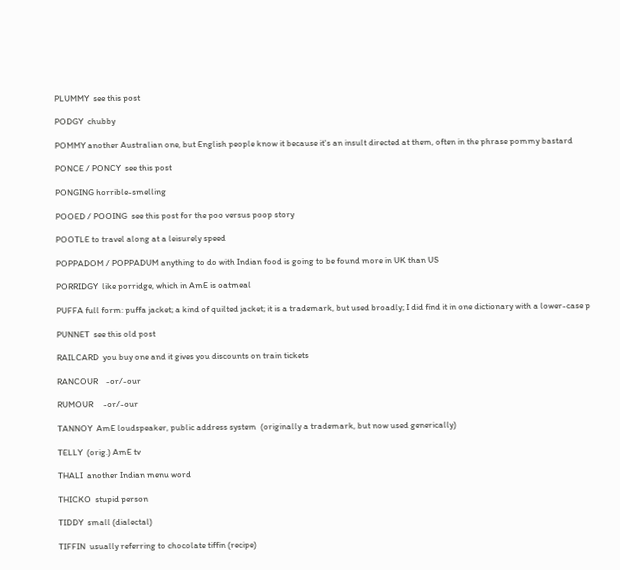PLUMMY  see this post

PODGY  chubby

POMMY another Australian one, but English people know it because it's an insult directed at them, often in the phrase pommy bastard

PONCE / PONCY  see this post

PONGING horrible-smelling

POOED / POOING  see this post for the poo versus poop story

POOTLE to travel along at a leisurely speed

POPPADOM / POPPADUM anything to do with Indian food is going to be found more in UK than US

PORRIDGY  like porridge, which in AmE is oatmeal

PUFFA full form: puffa jacket; a kind of quilted jacket; it is a trademark, but used broadly; I did find it in one dictionary with a lower-case p

PUNNET  see this old post

RAILCARD  you buy one and it gives you discounts on train tickets

RANCOUR    -or/-our

RUMOUR     -or/-our

TANNOY  AmE loudspeaker, public address system  (originally a trademark, but now used generically)

TELLY  (orig.) AmE tv

THALI  another Indian menu word

THICKO  stupid person

TIDDY  small (dialectal)

TIFFIN  usually referring to chocolate tiffin (recipe)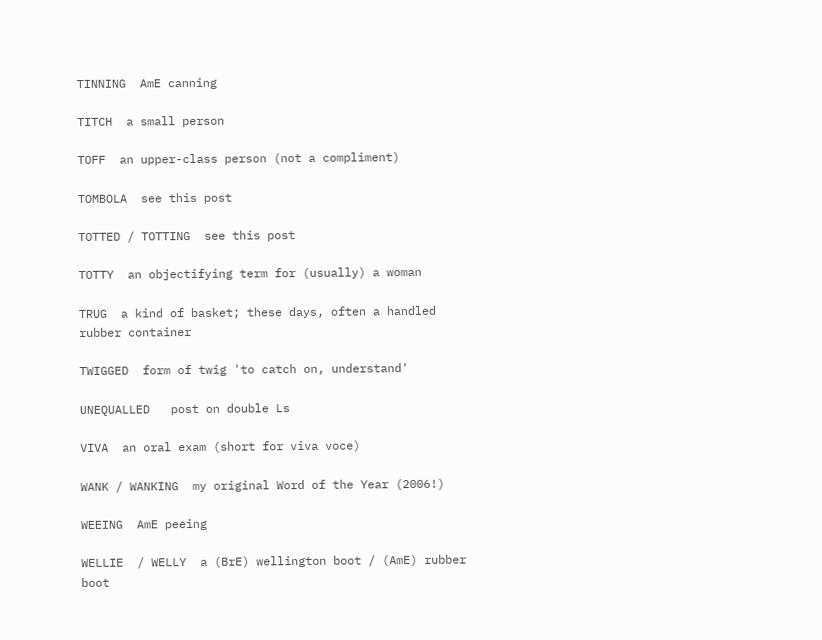TINNING  AmE canning

TITCH  a small person

TOFF  an upper-class person (not a compliment)

TOMBOLA  see this post

TOTTED / TOTTING  see this post

TOTTY  an objectifying term for (usually) a woman

TRUG  a kind of basket; these days, often a handled rubber container

TWIGGED  form of twig 'to catch on, understand'

UNEQUALLED   post on double Ls

VIVA  an oral exam (short for viva voce)

WANK / WANKING  my original Word of the Year (2006!)

WEEING  AmE peeing

WELLIE  / WELLY  a (BrE) wellington boot / (AmE) rubber boot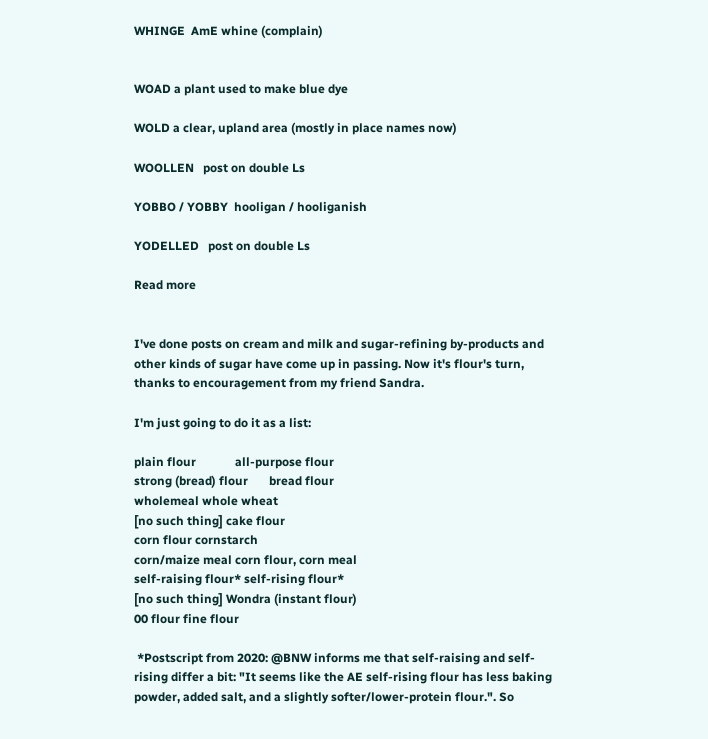WHINGE  AmE whine (complain)


WOAD a plant used to make blue dye

WOLD a clear, upland area (mostly in place names now)

WOOLLEN   post on double Ls

YOBBO / YOBBY  hooligan / hooliganish

YODELLED   post on double Ls

Read more


I've done posts on cream and milk and sugar-refining by-products and other kinds of sugar have come up in passing. Now it's flour's turn, thanks to encouragement from my friend Sandra.

I'm just going to do it as a list:

plain flour             all-purpose flour
strong (bread) flour       bread flour
wholemeal whole wheat
[no such thing] cake flour
corn flour cornstarch
corn/maize meal corn flour, corn meal
self-raising flour* self-rising flour*
[no such thing] Wondra (instant flour)
00 flour fine flour

 *Postscript from 2020: @BNW informs me that self-raising and self-rising differ a bit: "It seems like the AE self-rising flour has less baking powder, added salt, and a slightly softer/lower-protein flour.". So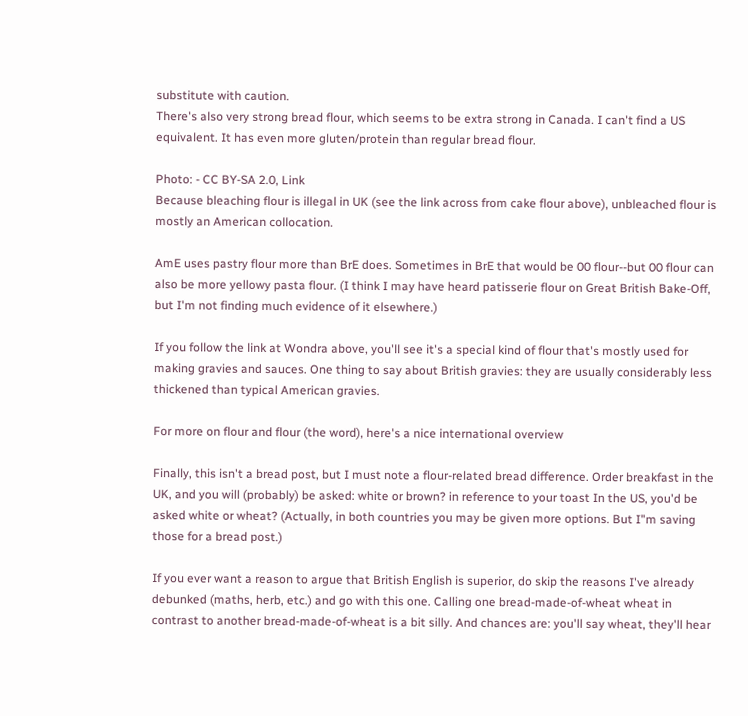substitute with caution.
There's also very strong bread flour, which seems to be extra strong in Canada. I can't find a US equivalent. It has even more gluten/protein than regular bread flour.

Photo: - CC BY-SA 2.0, Link
Because bleaching flour is illegal in UK (see the link across from cake flour above), unbleached flour is mostly an American collocation.

AmE uses pastry flour more than BrE does. Sometimes in BrE that would be 00 flour--but 00 flour can also be more yellowy pasta flour. (I think I may have heard patisserie flour on Great British Bake-Off, but I'm not finding much evidence of it elsewhere.)

If you follow the link at Wondra above, you'll see it's a special kind of flour that's mostly used for making gravies and sauces. One thing to say about British gravies: they are usually considerably less thickened than typical American gravies.

For more on flour and flour (the word), here's a nice international overview

Finally, this isn't a bread post, but I must note a flour-related bread difference. Order breakfast in the UK, and you will (probably) be asked: white or brown? in reference to your toast In the US, you'd be asked white or wheat? (Actually, in both countries you may be given more options. But I"m saving those for a bread post.)

If you ever want a reason to argue that British English is superior, do skip the reasons I've already debunked (maths, herb, etc.) and go with this one. Calling one bread-made-of-wheat wheat in contrast to another bread-made-of-wheat is a bit silly. And chances are: you'll say wheat, they'll hear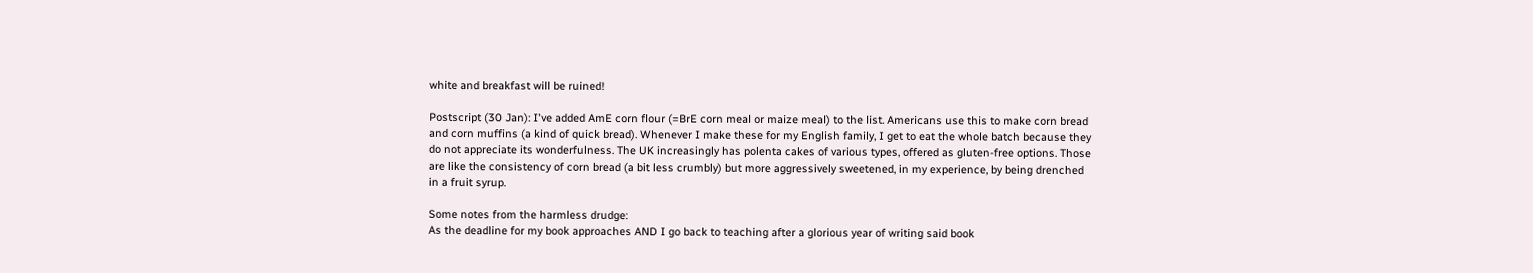white and breakfast will be ruined!

Postscript (30 Jan): I've added AmE corn flour (=BrE corn meal or maize meal) to the list. Americans use this to make corn bread and corn muffins (a kind of quick bread). Whenever I make these for my English family, I get to eat the whole batch because they do not appreciate its wonderfulness. The UK increasingly has polenta cakes of various types, offered as gluten-free options. Those are like the consistency of corn bread (a bit less crumbly) but more aggressively sweetened, in my experience, by being drenched in a fruit syrup.

Some notes from the harmless drudge:
As the deadline for my book approaches AND I go back to teaching after a glorious year of writing said book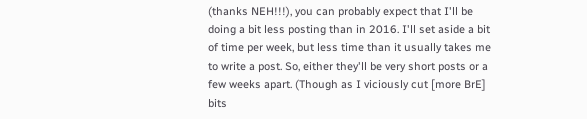(thanks NEH!!!), you can probably expect that I'll be doing a bit less posting than in 2016. I'll set aside a bit of time per week, but less time than it usually takes me to write a post. So, either they'll be very short posts or a few weeks apart. (Though as I viciously cut [more BrE] bits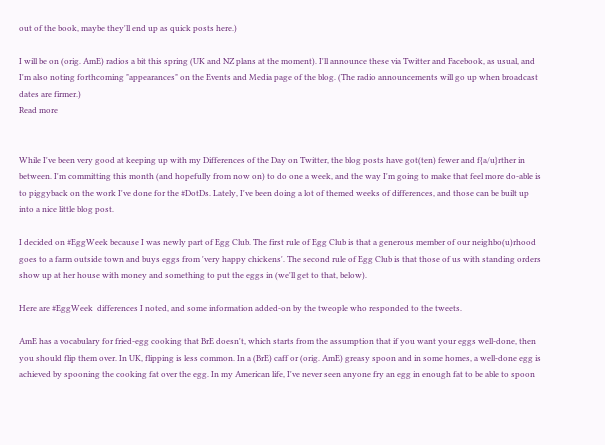out of the book, maybe they'll end up as quick posts here.)

I will be on (orig. AmE) radios a bit this spring (UK and NZ plans at the moment). I'll announce these via Twitter and Facebook, as usual, and I'm also noting forthcoming "appearances" on the Events and Media page of the blog. (The radio announcements will go up when broadcast dates are firmer.)
Read more


While I've been very good at keeping up with my Differences of the Day on Twitter, the blog posts have got(ten) fewer and f{a/u}rther in between. I'm committing this month (and hopefully from now on) to do one a week, and the way I'm going to make that feel more do-able is to piggyback on the work I've done for the #DotDs. Lately, I've been doing a lot of themed weeks of differences, and those can be built up into a nice little blog post.

I decided on #EggWeek because I was newly part of Egg Club. The first rule of Egg Club is that a generous member of our neighbo(u)rhood goes to a farm outside town and buys eggs from 'very happy chickens'. The second rule of Egg Club is that those of us with standing orders show up at her house with money and something to put the eggs in (we'll get to that, below).

Here are #EggWeek  differences I noted, and some information added-on by the tweople who responded to the tweets.

AmE has a vocabulary for fried-egg cooking that BrE doesn't, which starts from the assumption that if you want your eggs well-done, then you should flip them over. In UK, flipping is less common. In a (BrE) caff or (orig. AmE) greasy spoon and in some homes, a well-done egg is achieved by spooning the cooking fat over the egg. In my American life, I've never seen anyone fry an egg in enough fat to be able to spoon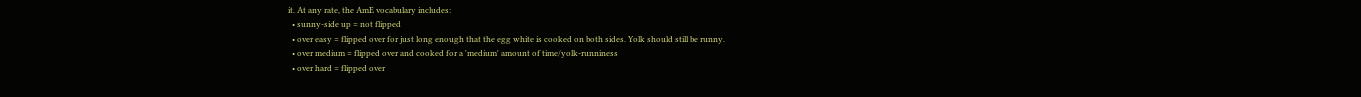it. At any rate, the AmE vocabulary includes:
  • sunny-side up = not flipped
  • over easy = flipped over for just long enough that the egg white is cooked on both sides. Yolk should still be runny.
  • over medium = flipped over and cooked for a 'medium' amount of time/yolk-runniness
  • over hard = flipped over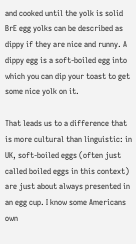and cooked until the yolk is solid
BrE egg yolks can be described as dippy if they are nice and runny. A dippy egg is a soft-boiled egg into which you can dip your toast to get some nice yolk on it.

That leads us to a difference that is more cultural than linguistic: in UK, soft-boiled eggs (often just called boiled eggs in this context) are just about always presented in an egg cup. I know some Americans own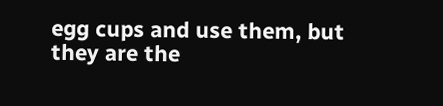egg cups and use them, but they are the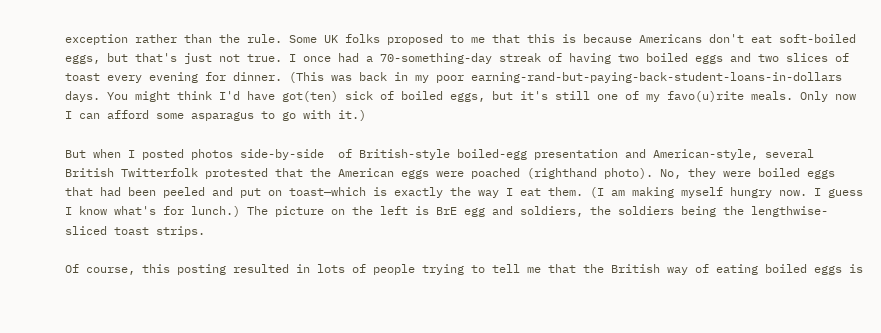exception rather than the rule. Some UK folks proposed to me that this is because Americans don't eat soft-boiled eggs, but that's just not true. I once had a 70-something-day streak of having two boiled eggs and two slices of toast every evening for dinner. (This was back in my poor earning-rand-but-paying-back-student-loans-in-dollars days. You might think I'd have got(ten) sick of boiled eggs, but it's still one of my favo(u)rite meals. Only now I can afford some asparagus to go with it.)

But when I posted photos side-by-side  of British-style boiled-egg presentation and American-style, several British Twitterfolk protested that the American eggs were poached (righthand photo). No, they were boiled eggs that had been peeled and put on toast—which is exactly the way I eat them. (I am making myself hungry now. I guess I know what's for lunch.) The picture on the left is BrE egg and soldiers, the soldiers being the lengthwise-sliced toast strips.

Of course, this posting resulted in lots of people trying to tell me that the British way of eating boiled eggs is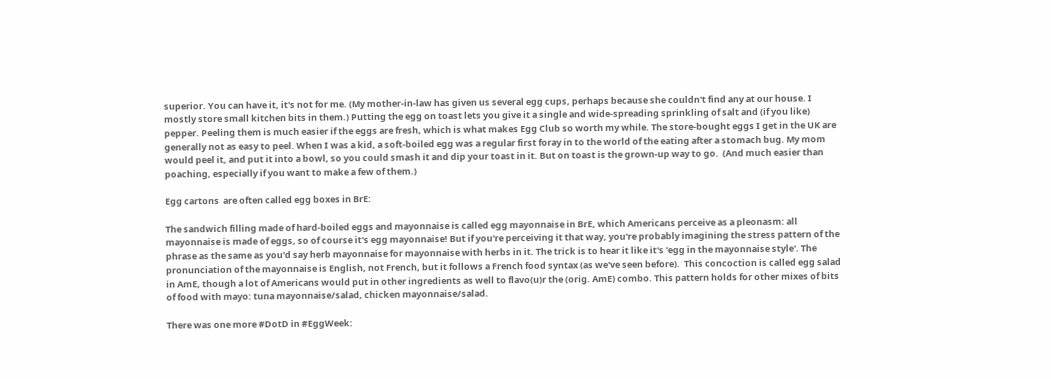superior. You can have it, it's not for me. (My mother-in-law has given us several egg cups, perhaps because she couldn't find any at our house. I mostly store small kitchen bits in them.) Putting the egg on toast lets you give it a single and wide-spreading sprinkling of salt and (if you like) pepper. Peeling them is much easier if the eggs are fresh, which is what makes Egg Club so worth my while. The store-bought eggs I get in the UK are generally not as easy to peel. When I was a kid, a soft-boiled egg was a regular first foray in to the world of the eating after a stomach bug. My mom would peel it, and put it into a bowl, so you could smash it and dip your toast in it. But on toast is the grown-up way to go.  (And much easier than poaching, especially if you want to make a few of them.)

Egg cartons  are often called egg boxes in BrE:

The sandwich filling made of hard-boiled eggs and mayonnaise is called egg mayonnaise in BrE, which Americans perceive as a pleonasm: all mayonnaise is made of eggs, so of course it's egg mayonnaise! But if you're perceiving it that way, you're probably imagining the stress pattern of the phrase as the same as you'd say herb mayonnaise for mayonnaise with herbs in it. The trick is to hear it like it's 'egg in the mayonnaise style'. The pronunciation of the mayonnaise is English, not French, but it follows a French food syntax (as we've seen before).  This concoction is called egg salad in AmE, though a lot of Americans would put in other ingredients as well to flavo(u)r the (orig. AmE) combo. This pattern holds for other mixes of bits of food with mayo: tuna mayonnaise/salad, chicken mayonnaise/salad.

There was one more #DotD in #EggWeek: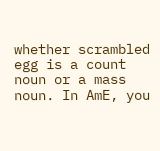whether scrambled egg is a count noun or a mass noun. In AmE, you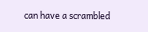can have a scrambled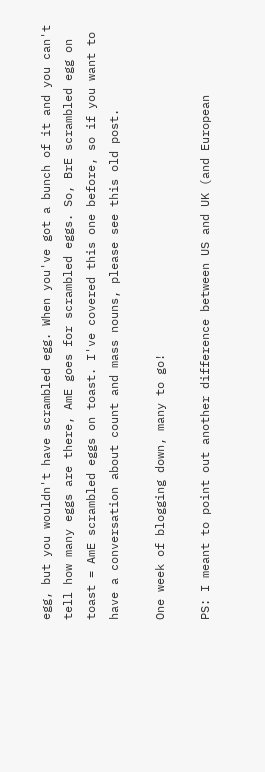egg, but you wouldn't have scrambled egg. When you've got a bunch of it and you can't tell how many eggs are there, AmE goes for scrambled eggs. So, BrE scrambled egg on toast = AmE scrambled eggs on toast. I've covered this one before, so if you want to have a conversation about count and mass nouns, please see this old post.

One week of blogging down, many to go!

PS: I meant to point out another difference between US and UK (and European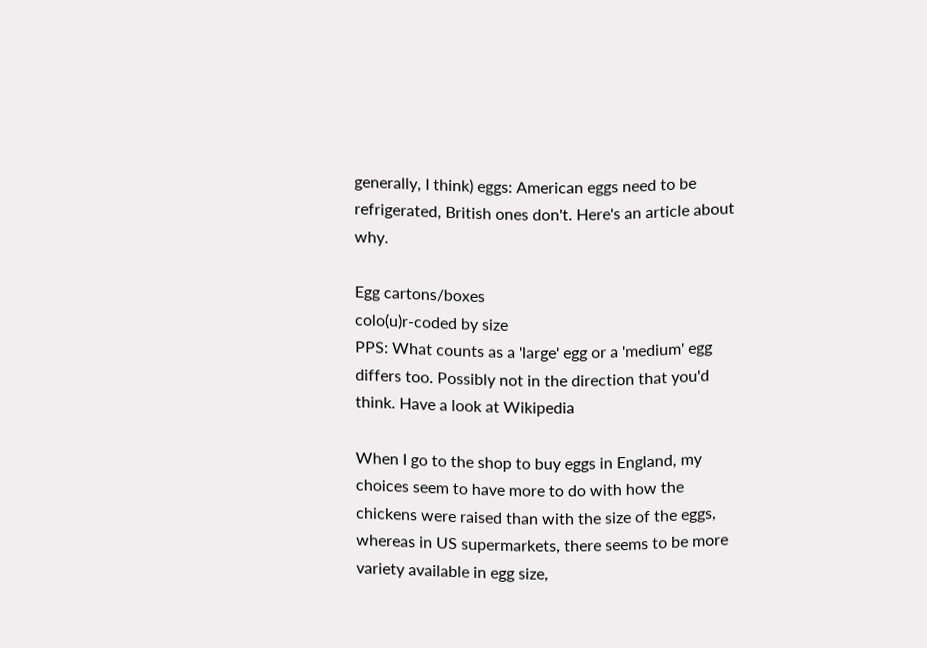generally, I think) eggs: American eggs need to be refrigerated, British ones don't. Here's an article about why.

Egg cartons/boxes
colo(u)r-coded by size
PPS: What counts as a 'large' egg or a 'medium' egg differs too. Possibly not in the direction that you'd think. Have a look at Wikipedia

When I go to the shop to buy eggs in England, my choices seem to have more to do with how the chickens were raised than with the size of the eggs, whereas in US supermarkets, there seems to be more variety available in egg size,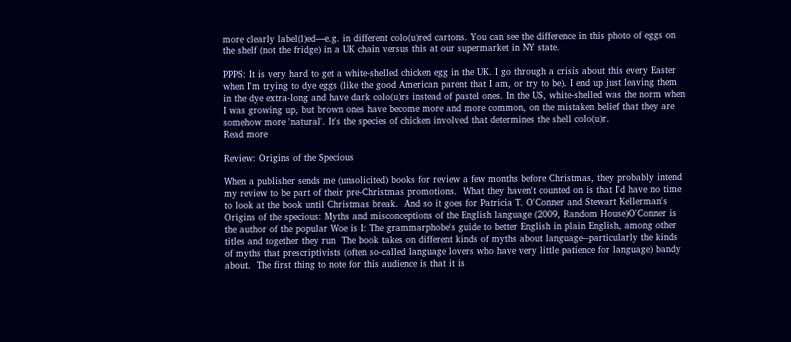more clearly label(l)ed—e.g. in different colo(u)red cartons. You can see the difference in this photo of eggs on the shelf (not the fridge) in a UK chain versus this at our supermarket in NY state.

PPPS: It is very hard to get a white-shelled chicken egg in the UK. I go through a crisis about this every Easter when I'm trying to dye eggs (like the good American parent that I am, or try to be). I end up just leaving them in the dye extra-long and have dark colo(u)rs instead of pastel ones. In the US, white-shelled was the norm when I was growing up, but brown ones have become more and more common, on the mistaken belief that they are somehow more 'natural'. It's the species of chicken involved that determines the shell colo(u)r.
Read more

Review: Origins of the Specious

When a publisher sends me (unsolicited) books for review a few months before Christmas, they probably intend my review to be part of their pre-Christmas promotions.  What they haven't counted on is that I'd have no time to look at the book until Christmas break.  And so it goes for Patricia T. O'Conner and Stewart Kellerman's Origins of the specious: Myths and misconceptions of the English language (2009, Random House)O'Conner is the author of the popular Woe is I: The grammarphobe's guide to better English in plain English, among other titles and together they run  The book takes on different kinds of myths about language--particularly the kinds of myths that prescriptivists (often so-called language lovers who have very little patience for language) bandy about.  The first thing to note for this audience is that it is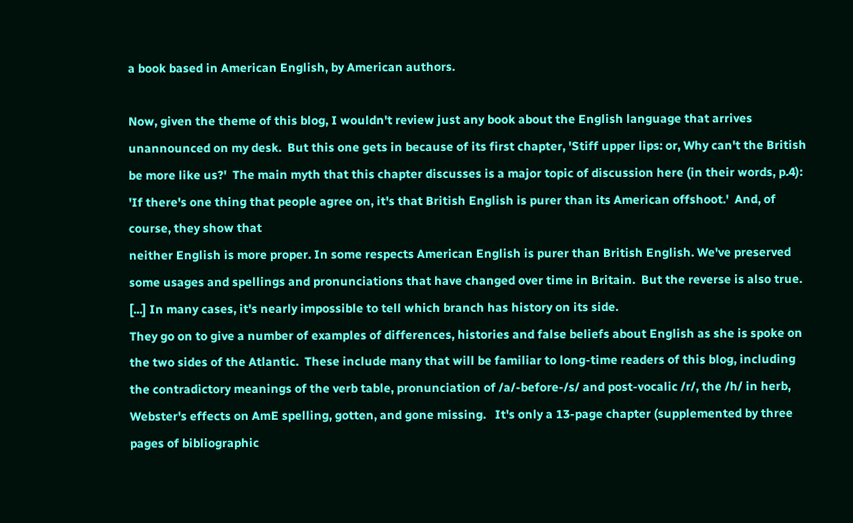a book based in American English, by American authors.

Now, given the theme of this blog, I wouldn't review just any book about the English language that arrives unannounced on my desk.  But this one gets in because of its first chapter, 'Stiff upper lips: or, Why can't the British be more like us?'  The main myth that this chapter discusses is a major topic of discussion here (in their words, p.4): 'If there's one thing that people agree on, it's that British English is purer than its American offshoot.'  And, of course, they show that
neither English is more proper. In some respects American English is purer than British English. We've preserved some usages and spellings and pronunciations that have changed over time in Britain.  But the reverse is also true. [...] In many cases, it's nearly impossible to tell which branch has history on its side.
They go on to give a number of examples of differences, histories and false beliefs about English as she is spoke on the two sides of the Atlantic.  These include many that will be familiar to long-time readers of this blog, including the contradictory meanings of the verb table, pronunciation of /a/-before-/s/ and post-vocalic /r/, the /h/ in herb, Webster's effects on AmE spelling, gotten, and gone missing.   It's only a 13-page chapter (supplemented by three pages of bibliographic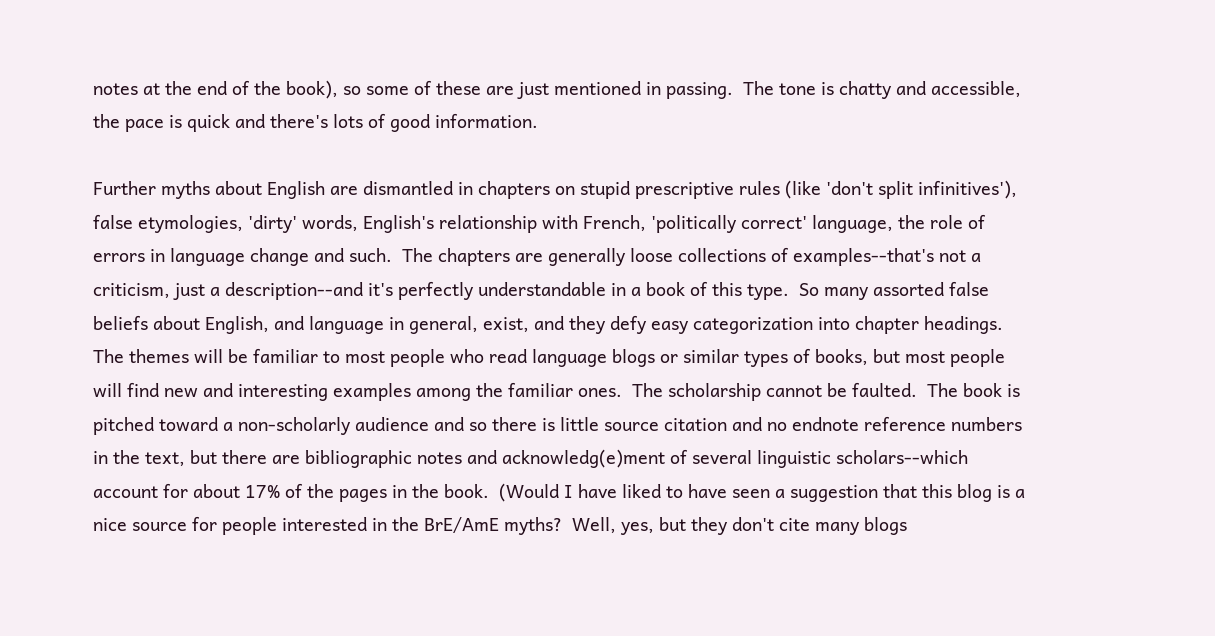notes at the end of the book), so some of these are just mentioned in passing.  The tone is chatty and accessible, the pace is quick and there's lots of good information.

Further myths about English are dismantled in chapters on stupid prescriptive rules (like 'don't split infinitives'), false etymologies, 'dirty' words, English's relationship with French, 'politically correct' language, the role of errors in language change and such.  The chapters are generally loose collections of examples--that's not a criticism, just a description--and it's perfectly understandable in a book of this type.  So many assorted false beliefs about English, and language in general, exist, and they defy easy categorization into chapter headings.  The themes will be familiar to most people who read language blogs or similar types of books, but most people will find new and interesting examples among the familiar ones.  The scholarship cannot be faulted.  The book is pitched toward a non-scholarly audience and so there is little source citation and no endnote reference numbers in the text, but there are bibliographic notes and acknowledg(e)ment of several linguistic scholars--which account for about 17% of the pages in the book.  (Would I have liked to have seen a suggestion that this blog is a nice source for people interested in the BrE/AmE myths?  Well, yes, but they don't cite many blogs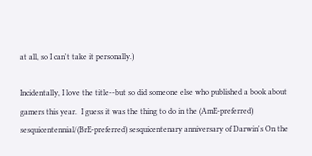at all, so I can't take it personally.)

Incidentally, I love the title--but so did someone else who published a book about gamers this year.  I guess it was the thing to do in the (AmE-preferred) sesquicentennial/(BrE-preferred) sesquicentenary anniversary of Darwin's On the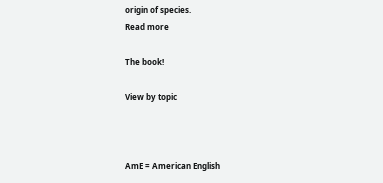origin of species.
Read more

The book!

View by topic



AmE = American English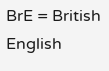BrE = British English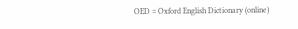OED = Oxford English Dictionary (online)